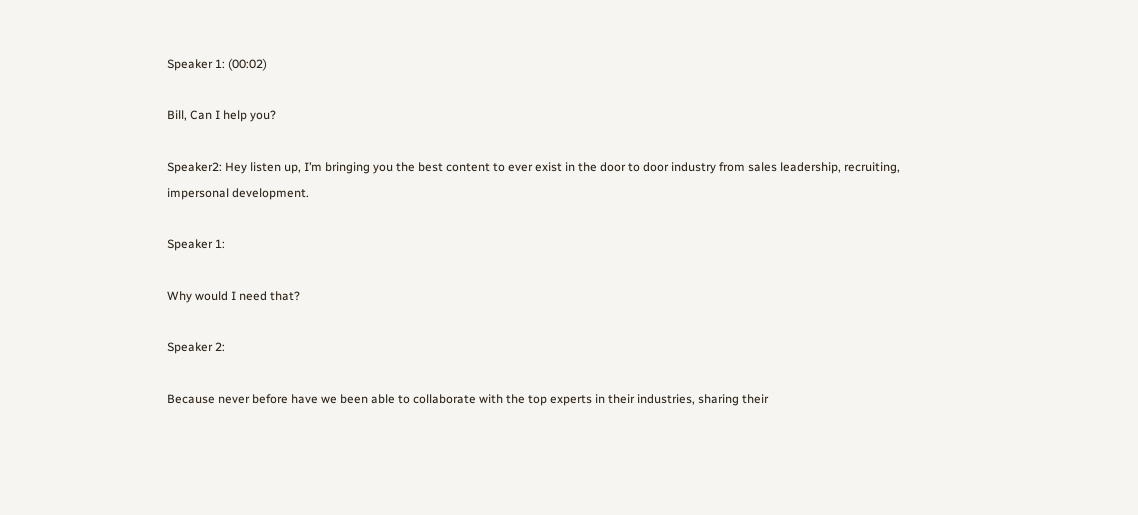Speaker 1: (00:02)

Bill, Can I help you?

Speaker2: Hey listen up, I’m bringing you the best content to ever exist in the door to door industry from sales leadership, recruiting, impersonal development.

Speaker 1:

Why would I need that?

Speaker 2:

Because never before have we been able to collaborate with the top experts in their industries, sharing their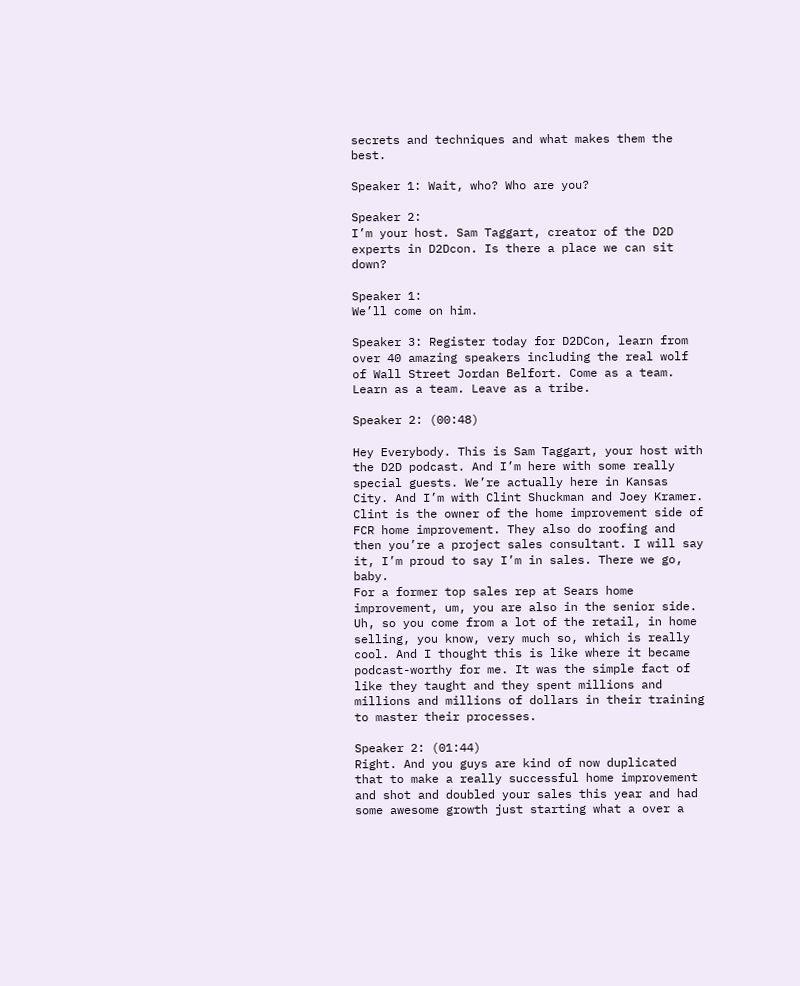secrets and techniques and what makes them the best.

Speaker 1: Wait, who? Who are you?

Speaker 2:
I’m your host. Sam Taggart, creator of the D2D experts in D2Dcon. Is there a place we can sit down?

Speaker 1:
We’ll come on him.

Speaker 3: Register today for D2DCon, learn from over 40 amazing speakers including the real wolf of Wall Street Jordan Belfort. Come as a team. Learn as a team. Leave as a tribe.

Speaker 2: (00:48)

Hey Everybody. This is Sam Taggart, your host with the D2D podcast. And I’m here with some really special guests. We’re actually here in Kansas City. And I’m with Clint Shuckman and Joey Kramer. Clint is the owner of the home improvement side of FCR home improvement. They also do roofing and then you’re a project sales consultant. I will say it, I’m proud to say I’m in sales. There we go, baby.
For a former top sales rep at Sears home improvement, um, you are also in the senior side. Uh, so you come from a lot of the retail, in home selling, you know, very much so, which is really cool. And I thought this is like where it became podcast-worthy for me. It was the simple fact of like they taught and they spent millions and millions and millions of dollars in their training to master their processes.

Speaker 2: (01:44)
Right. And you guys are kind of now duplicated that to make a really successful home improvement and shot and doubled your sales this year and had some awesome growth just starting what a over a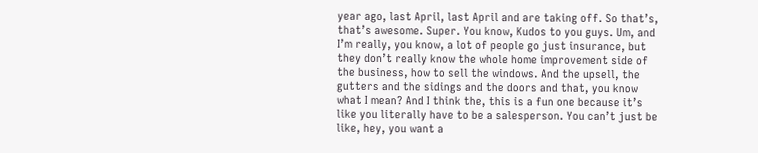year ago, last April, last April and are taking off. So that’s, that’s awesome. Super. You know, Kudos to you guys. Um, and I’m really, you know, a lot of people go just insurance, but they don’t really know the whole home improvement side of the business, how to sell the windows. And the upsell, the gutters and the sidings and the doors and that, you know what I mean? And I think the, this is a fun one because it’s like you literally have to be a salesperson. You can’t just be like, hey, you want a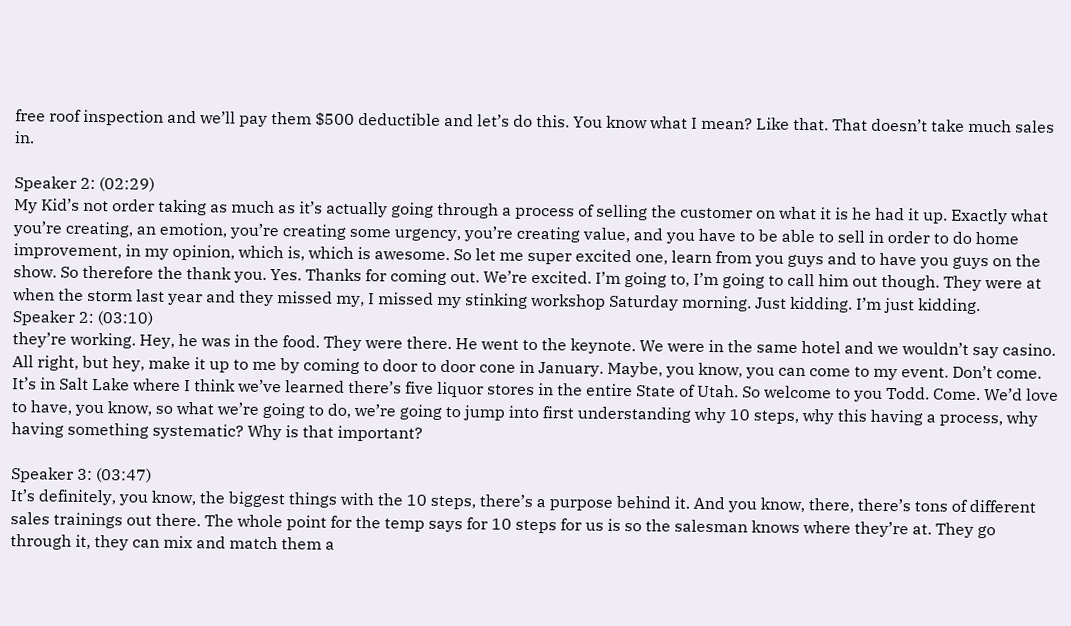free roof inspection and we’ll pay them $500 deductible and let’s do this. You know what I mean? Like that. That doesn’t take much sales in.

Speaker 2: (02:29)
My Kid’s not order taking as much as it’s actually going through a process of selling the customer on what it is he had it up. Exactly what you’re creating, an emotion, you’re creating some urgency, you’re creating value, and you have to be able to sell in order to do home improvement, in my opinion, which is, which is awesome. So let me super excited one, learn from you guys and to have you guys on the show. So therefore the thank you. Yes. Thanks for coming out. We’re excited. I’m going to, I’m going to call him out though. They were at when the storm last year and they missed my, I missed my stinking workshop Saturday morning. Just kidding. I’m just kidding.
Speaker 2: (03:10)
they’re working. Hey, he was in the food. They were there. He went to the keynote. We were in the same hotel and we wouldn’t say casino. All right, but hey, make it up to me by coming to door to door cone in January. Maybe, you know, you can come to my event. Don’t come. It’s in Salt Lake where I think we’ve learned there’s five liquor stores in the entire State of Utah. So welcome to you Todd. Come. We’d love to have, you know, so what we’re going to do, we’re going to jump into first understanding why 10 steps, why this having a process, why having something systematic? Why is that important?

Speaker 3: (03:47)
It’s definitely, you know, the biggest things with the 10 steps, there’s a purpose behind it. And you know, there, there’s tons of different sales trainings out there. The whole point for the temp says for 10 steps for us is so the salesman knows where they’re at. They go through it, they can mix and match them a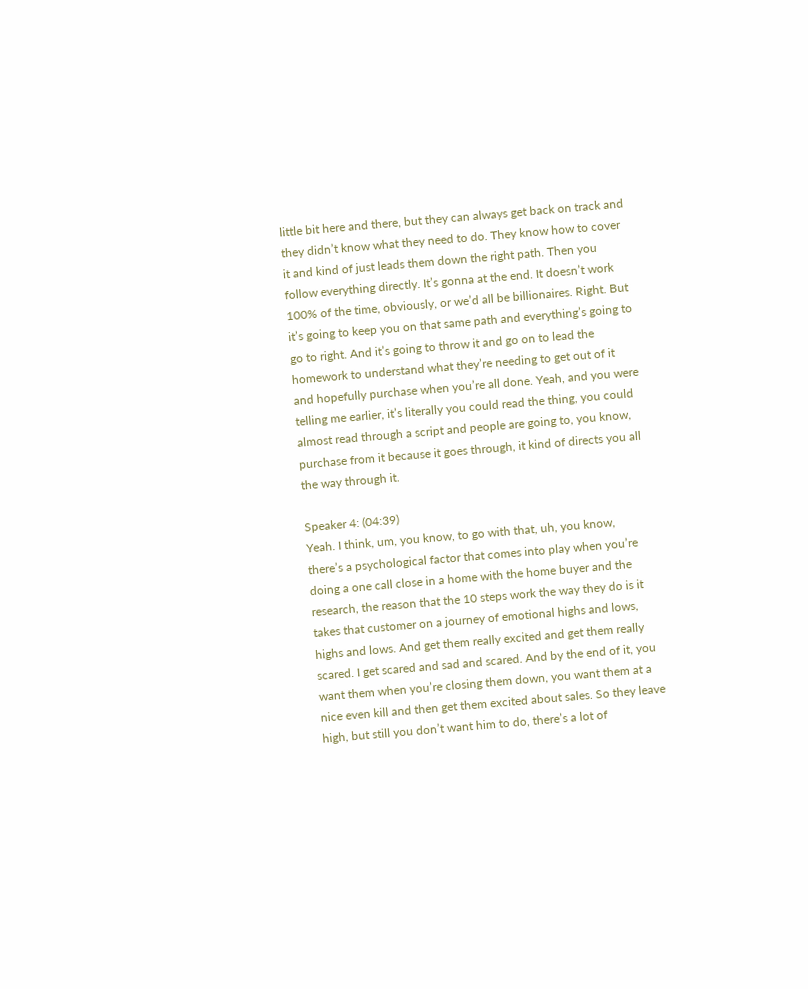little bit here and there, but they can always get back on track and they didn’t know what they need to do. They know how to cover it and kind of just leads them down the right path. Then you follow everything directly. It’s gonna at the end. It doesn’t work 100% of the time, obviously, or we’d all be billionaires. Right. But it’s going to keep you on that same path and everything’s going to go to right. And it’s going to throw it and go on to lead the homework to understand what they’re needing to get out of it and hopefully purchase when you’re all done. Yeah, and you were telling me earlier, it’s literally you could read the thing, you could almost read through a script and people are going to, you know, purchase from it because it goes through, it kind of directs you all the way through it.

Speaker 4: (04:39)
Yeah. I think, um, you know, to go with that, uh, you know, there’s a psychological factor that comes into play when you’re doing a one call close in a home with the home buyer and the research, the reason that the 10 steps work the way they do is it takes that customer on a journey of emotional highs and lows, highs and lows. And get them really excited and get them really scared. I get scared and sad and scared. And by the end of it, you want them when you’re closing them down, you want them at a nice even kill and then get them excited about sales. So they leave high, but still you don’t want him to do, there’s a lot of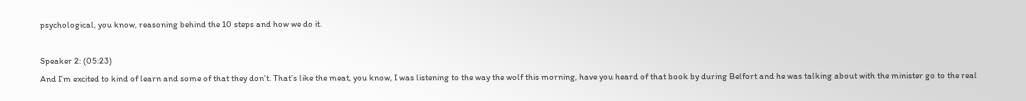psychological, you know, reasoning behind the 10 steps and how we do it.

Speaker 2: (05:23)
And I’m excited to kind of learn and some of that they don’t. That’s like the meat, you know, I was listening to the way the wolf this morning, have you heard of that book by during Belfort and he was talking about with the minister go to the real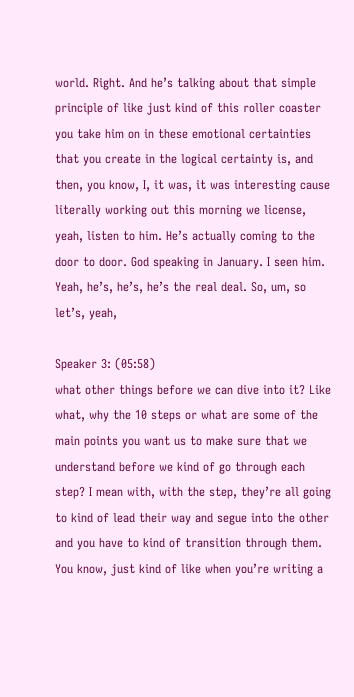world. Right. And he’s talking about that simple principle of like just kind of this roller coaster you take him on in these emotional certainties that you create in the logical certainty is, and then, you know, I, it was, it was interesting cause literally working out this morning we license, yeah, listen to him. He’s actually coming to the door to door. God speaking in January. I seen him. Yeah, he’s, he’s, he’s the real deal. So, um, so let’s, yeah,

Speaker 3: (05:58)
what other things before we can dive into it? Like what, why the 10 steps or what are some of the main points you want us to make sure that we understand before we kind of go through each step? I mean with, with the step, they’re all going to kind of lead their way and segue into the other and you have to kind of transition through them. You know, just kind of like when you’re writing a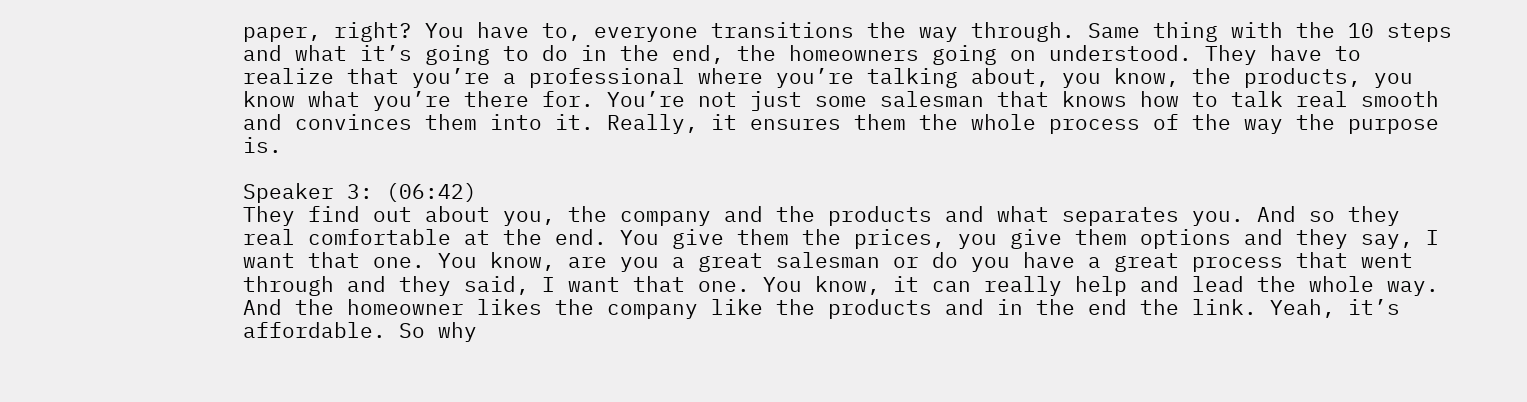paper, right? You have to, everyone transitions the way through. Same thing with the 10 steps and what it’s going to do in the end, the homeowners going on understood. They have to realize that you’re a professional where you’re talking about, you know, the products, you know what you’re there for. You’re not just some salesman that knows how to talk real smooth and convinces them into it. Really, it ensures them the whole process of the way the purpose is.

Speaker 3: (06:42)
They find out about you, the company and the products and what separates you. And so they real comfortable at the end. You give them the prices, you give them options and they say, I want that one. You know, are you a great salesman or do you have a great process that went through and they said, I want that one. You know, it can really help and lead the whole way. And the homeowner likes the company like the products and in the end the link. Yeah, it’s affordable. So why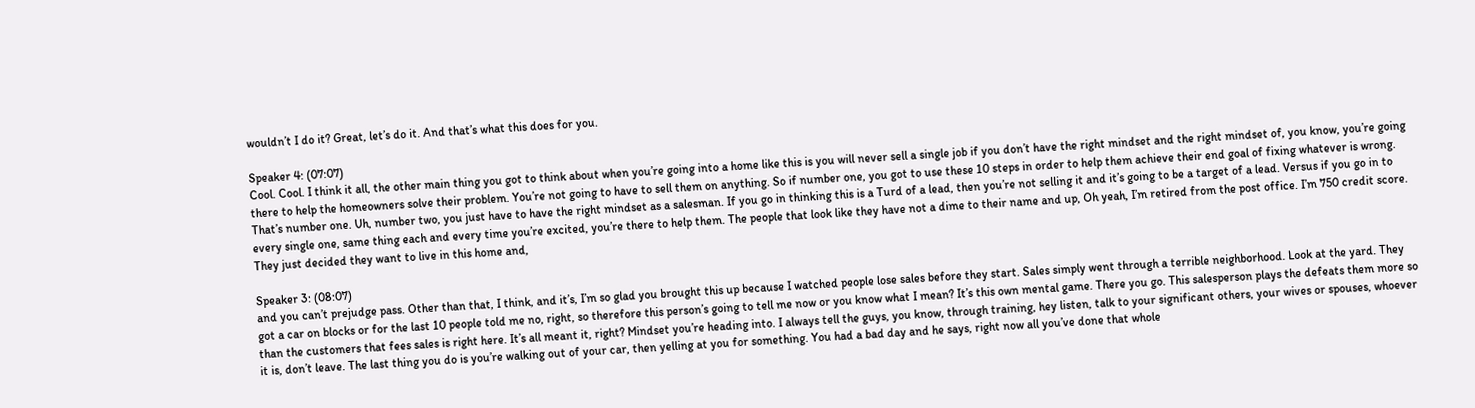wouldn’t I do it? Great, let’s do it. And that’s what this does for you.

Speaker 4: (07:07)
Cool. Cool. I think it all, the other main thing you got to think about when you’re going into a home like this is you will never sell a single job if you don’t have the right mindset and the right mindset of, you know, you’re going there to help the homeowners solve their problem. You’re not going to have to sell them on anything. So if number one, you got to use these 10 steps in order to help them achieve their end goal of fixing whatever is wrong. That’s number one. Uh, number two, you just have to have the right mindset as a salesman. If you go in thinking this is a Turd of a lead, then you’re not selling it and it’s going to be a target of a lead. Versus if you go in to every single one, same thing each and every time you’re excited, you’re there to help them. The people that look like they have not a dime to their name and up, Oh yeah, I’m retired from the post office. I’m 750 credit score. They just decided they want to live in this home and,

Speaker 3: (08:07)
and you can’t prejudge pass. Other than that, I think, and it’s, I’m so glad you brought this up because I watched people lose sales before they start. Sales simply went through a terrible neighborhood. Look at the yard. They got a car on blocks or for the last 10 people told me no, right, so therefore this person’s going to tell me now or you know what I mean? It’s this own mental game. There you go. This salesperson plays the defeats them more so than the customers that fees sales is right here. It’s all meant it, right? Mindset you’re heading into. I always tell the guys, you know, through training, hey listen, talk to your significant others, your wives or spouses, whoever it is, don’t leave. The last thing you do is you’re walking out of your car, then yelling at you for something. You had a bad day and he says, right now all you’ve done that whole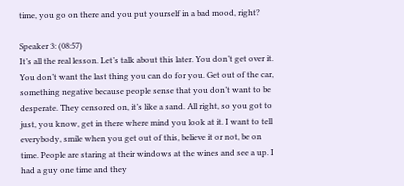time, you go on there and you put yourself in a bad mood, right?

Speaker 3: (08:57)
It’s all the real lesson. Let’s talk about this later. You don’t get over it. You don’t want the last thing you can do for you. Get out of the car, something negative because people sense that you don’t want to be desperate. They censored on, it’s like a sand. All right, so you got to just, you know, get in there where mind you look at it. I want to tell everybody, smile when you get out of this, believe it or not, be on time. People are staring at their windows at the wines and see a up. I had a guy one time and they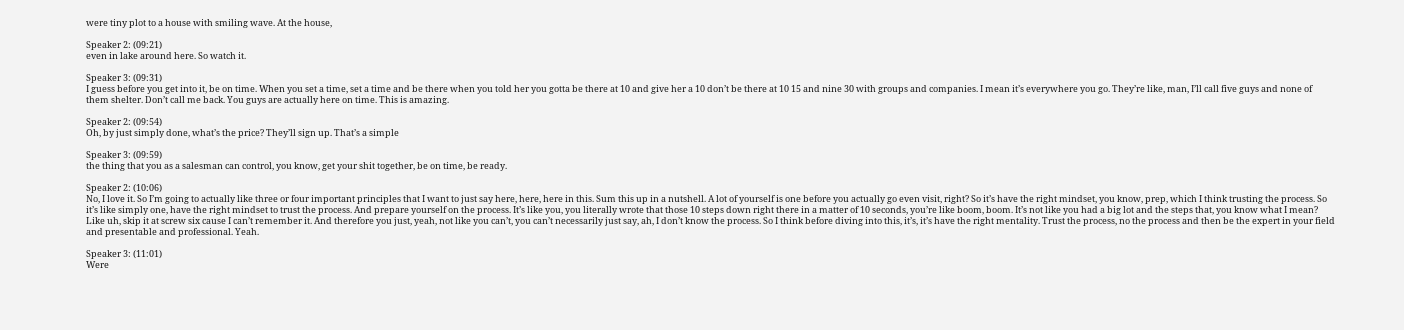were tiny plot to a house with smiling wave. At the house,

Speaker 2: (09:21)
even in lake around here. So watch it.

Speaker 3: (09:31)
I guess before you get into it, be on time. When you set a time, set a time and be there when you told her you gotta be there at 10 and give her a 10 don’t be there at 10 15 and nine 30 with groups and companies. I mean it’s everywhere you go. They’re like, man, I’ll call five guys and none of them shelter. Don’t call me back. You guys are actually here on time. This is amazing.

Speaker 2: (09:54)
Oh, by just simply done, what’s the price? They’ll sign up. That’s a simple

Speaker 3: (09:59)
the thing that you as a salesman can control, you know, get your shit together, be on time, be ready.

Speaker 2: (10:06)
No, I love it. So I’m going to actually like three or four important principles that I want to just say here, here, here in this. Sum this up in a nutshell. A lot of yourself is one before you actually go even visit, right? So it’s have the right mindset, you know, prep, which I think trusting the process. So it’s like simply one, have the right mindset to trust the process. And prepare yourself on the process. It’s like you, you literally wrote that those 10 steps down right there in a matter of 10 seconds, you’re like boom, boom. It’s not like you had a big lot and the steps that, you know what I mean? Like uh, skip it at screw six cause I can’t remember it. And therefore you just, yeah, not like you can’t, you can’t necessarily just say, ah, I don’t know the process. So I think before diving into this, it’s, it’s have the right mentality. Trust the process, no the process and then be the expert in your field and presentable and professional. Yeah.

Speaker 3: (11:01)
Were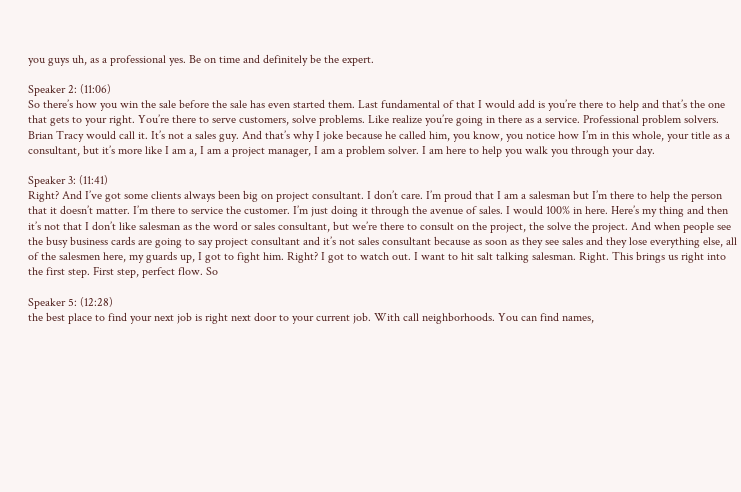you guys uh, as a professional yes. Be on time and definitely be the expert.

Speaker 2: (11:06)
So there’s how you win the sale before the sale has even started them. Last fundamental of that I would add is you’re there to help and that’s the one that gets to your right. You’re there to serve customers, solve problems. Like realize you’re going in there as a service. Professional problem solvers. Brian Tracy would call it. It’s not a sales guy. And that’s why I joke because he called him, you know, you notice how I’m in this whole, your title as a consultant, but it’s more like I am a, I am a project manager, I am a problem solver. I am here to help you walk you through your day.

Speaker 3: (11:41)
Right? And I’ve got some clients always been big on project consultant. I don’t care. I’m proud that I am a salesman but I’m there to help the person that it doesn’t matter. I’m there to service the customer. I’m just doing it through the avenue of sales. I would 100% in here. Here’s my thing and then it’s not that I don’t like salesman as the word or sales consultant, but we’re there to consult on the project, the solve the project. And when people see the busy business cards are going to say project consultant and it’s not sales consultant because as soon as they see sales and they lose everything else, all of the salesmen here, my guards up, I got to fight him. Right? I got to watch out. I want to hit salt talking salesman. Right. This brings us right into the first step. First step, perfect flow. So

Speaker 5: (12:28)
the best place to find your next job is right next door to your current job. With call neighborhoods. You can find names,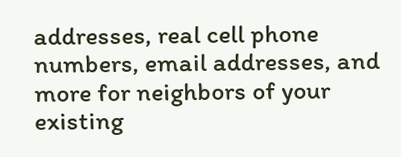addresses, real cell phone numbers, email addresses, and more for neighbors of your existing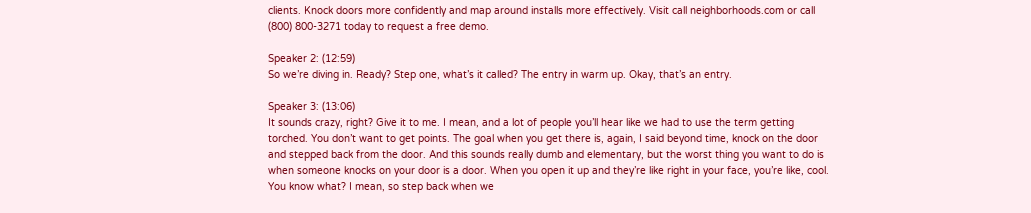clients. Knock doors more confidently and map around installs more effectively. Visit call neighborhoods.com or call (800) 800-3271 today to request a free demo.

Speaker 2: (12:59)
So we’re diving in. Ready? Step one, what’s it called? The entry in warm up. Okay, that’s an entry.

Speaker 3: (13:06)
It sounds crazy, right? Give it to me. I mean, and a lot of people you’ll hear like we had to use the term getting torched. You don’t want to get points. The goal when you get there is, again, I said beyond time, knock on the door and stepped back from the door. And this sounds really dumb and elementary, but the worst thing you want to do is when someone knocks on your door is a door. When you open it up and they’re like right in your face, you’re like, cool. You know what? I mean, so step back when we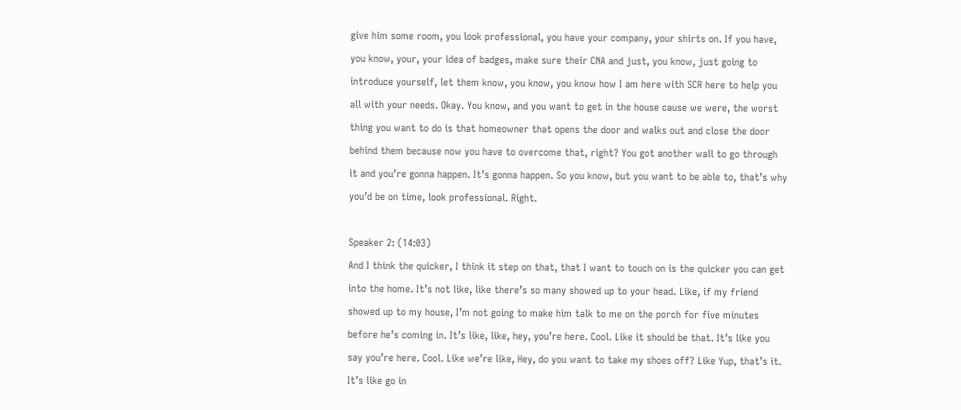give him some room, you look professional, you have your company, your shirts on. If you have, you know, your, your idea of badges, make sure their CNA and just, you know, just going to introduce yourself, let them know, you know, you know how I am here with SCR here to help you all with your needs. Okay. You know, and you want to get in the house cause we were, the worst thing you want to do is that homeowner that opens the door and walks out and close the door behind them because now you have to overcome that, right? You got another wall to go through it and you’re gonna happen. It’s gonna happen. So you know, but you want to be able to, that’s why you’d be on time, look professional. Right.

Speaker 2: (14:03)
And I think the quicker, I think it step on that, that I want to touch on is the quicker you can get into the home. It’s not like, like there’s so many showed up to your head. Like, if my friend showed up to my house, I’m not going to make him talk to me on the porch for five minutes before he’s coming in. It’s like, like, hey, you’re here. Cool. Like it should be that. It’s like you say you’re here. Cool. Like we’re like, Hey, do you want to take my shoes off? Like Yup, that’s it. It’s like go in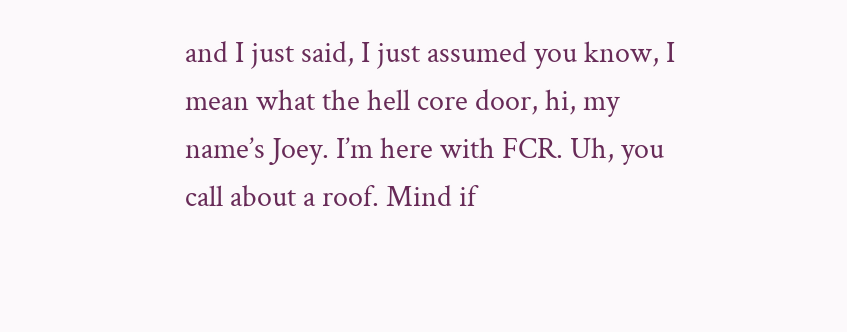and I just said, I just assumed you know, I mean what the hell core door, hi, my name’s Joey. I’m here with FCR. Uh, you call about a roof. Mind if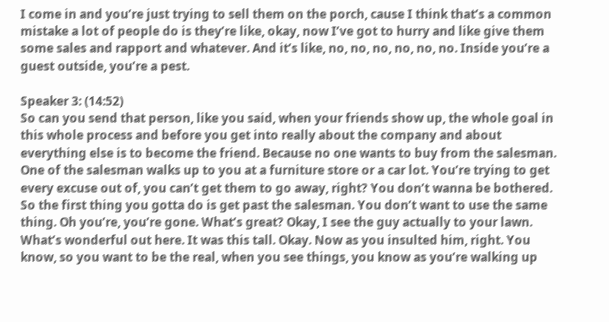I come in and you’re just trying to sell them on the porch, cause I think that’s a common mistake a lot of people do is they’re like, okay, now I’ve got to hurry and like give them some sales and rapport and whatever. And it’s like, no, no, no, no, no, no. Inside you’re a guest outside, you’re a pest.

Speaker 3: (14:52)
So can you send that person, like you said, when your friends show up, the whole goal in this whole process and before you get into really about the company and about everything else is to become the friend. Because no one wants to buy from the salesman. One of the salesman walks up to you at a furniture store or a car lot. You’re trying to get every excuse out of, you can’t get them to go away, right? You don’t wanna be bothered. So the first thing you gotta do is get past the salesman. You don’t want to use the same thing. Oh you’re, you’re gone. What’s great? Okay, I see the guy actually to your lawn. What’s wonderful out here. It was this tall. Okay. Now as you insulted him, right. You know, so you want to be the real, when you see things, you know as you’re walking up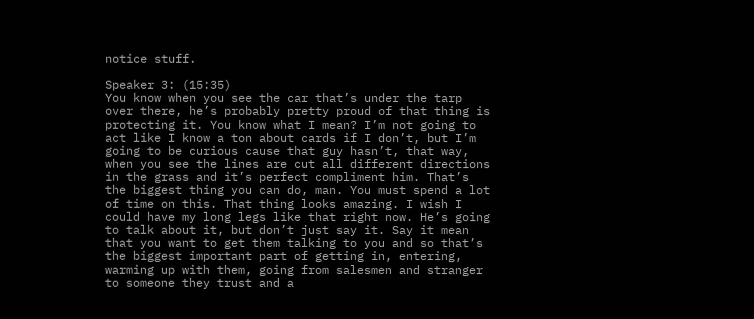notice stuff.

Speaker 3: (15:35)
You know when you see the car that’s under the tarp over there, he’s probably pretty proud of that thing is protecting it. You know what I mean? I’m not going to act like I know a ton about cards if I don’t, but I’m going to be curious cause that guy hasn’t, that way, when you see the lines are cut all different directions in the grass and it’s perfect compliment him. That’s the biggest thing you can do, man. You must spend a lot of time on this. That thing looks amazing. I wish I could have my long legs like that right now. He’s going to talk about it, but don’t just say it. Say it mean that you want to get them talking to you and so that’s the biggest important part of getting in, entering, warming up with them, going from salesmen and stranger to someone they trust and a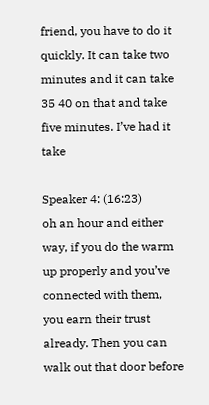friend, you have to do it quickly. It can take two minutes and it can take 35 40 on that and take five minutes. I’ve had it take

Speaker 4: (16:23)
oh an hour and either way, if you do the warm up properly and you’ve connected with them, you earn their trust already. Then you can walk out that door before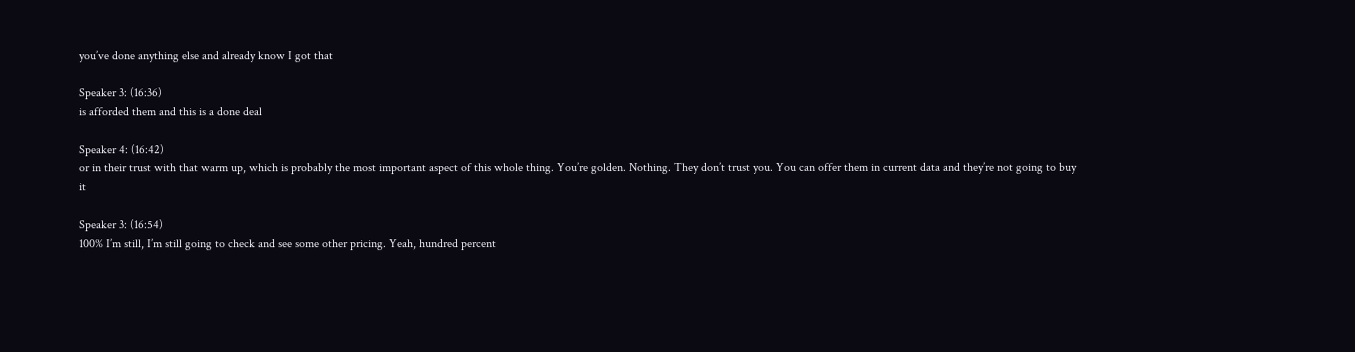you’ve done anything else and already know I got that

Speaker 3: (16:36)
is afforded them and this is a done deal

Speaker 4: (16:42)
or in their trust with that warm up, which is probably the most important aspect of this whole thing. You’re golden. Nothing. They don’t trust you. You can offer them in current data and they’re not going to buy it

Speaker 3: (16:54)
100% I’m still, I’m still going to check and see some other pricing. Yeah, hundred percent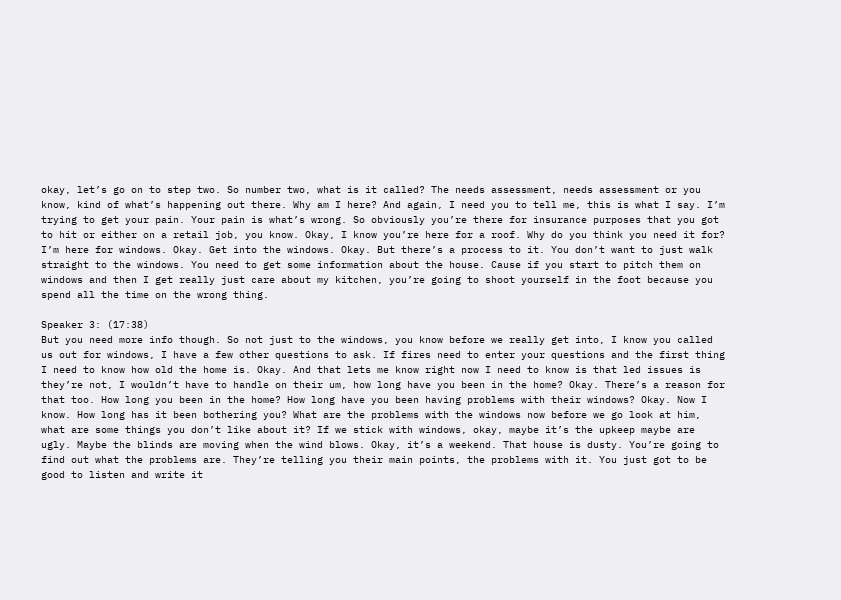okay, let’s go on to step two. So number two, what is it called? The needs assessment, needs assessment or you know, kind of what’s happening out there. Why am I here? And again, I need you to tell me, this is what I say. I’m trying to get your pain. Your pain is what’s wrong. So obviously you’re there for insurance purposes that you got to hit or either on a retail job, you know. Okay, I know you’re here for a roof. Why do you think you need it for? I’m here for windows. Okay. Get into the windows. Okay. But there’s a process to it. You don’t want to just walk straight to the windows. You need to get some information about the house. Cause if you start to pitch them on windows and then I get really just care about my kitchen, you’re going to shoot yourself in the foot because you spend all the time on the wrong thing.

Speaker 3: (17:38)
But you need more info though. So not just to the windows, you know before we really get into, I know you called us out for windows, I have a few other questions to ask. If fires need to enter your questions and the first thing I need to know how old the home is. Okay. And that lets me know right now I need to know is that led issues is they’re not, I wouldn’t have to handle on their um, how long have you been in the home? Okay. There’s a reason for that too. How long you been in the home? How long have you been having problems with their windows? Okay. Now I know. How long has it been bothering you? What are the problems with the windows now before we go look at him, what are some things you don’t like about it? If we stick with windows, okay, maybe it’s the upkeep maybe are ugly. Maybe the blinds are moving when the wind blows. Okay, it’s a weekend. That house is dusty. You’re going to find out what the problems are. They’re telling you their main points, the problems with it. You just got to be good to listen and write it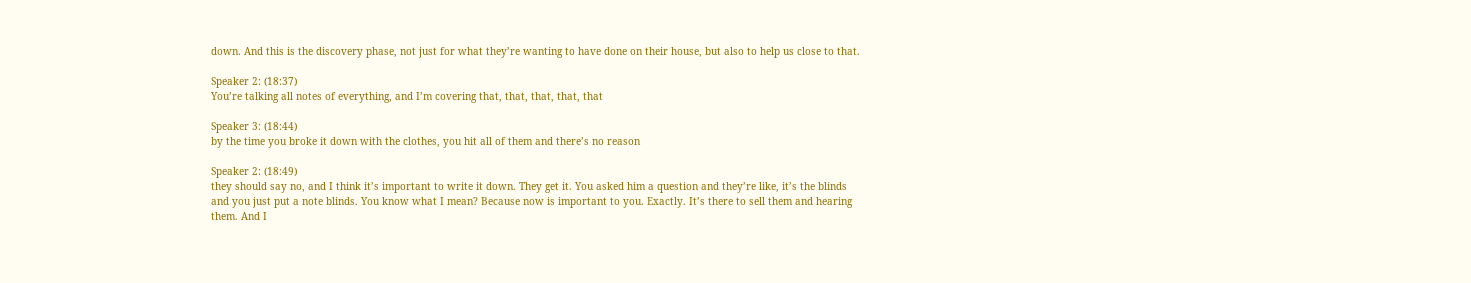down. And this is the discovery phase, not just for what they’re wanting to have done on their house, but also to help us close to that.

Speaker 2: (18:37)
You’re talking all notes of everything, and I’m covering that, that, that, that, that

Speaker 3: (18:44)
by the time you broke it down with the clothes, you hit all of them and there’s no reason

Speaker 2: (18:49)
they should say no, and I think it’s important to write it down. They get it. You asked him a question and they’re like, it’s the blinds and you just put a note blinds. You know what I mean? Because now is important to you. Exactly. It’s there to sell them and hearing them. And I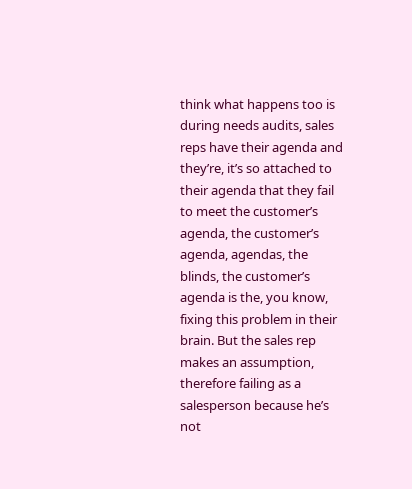think what happens too is during needs audits, sales reps have their agenda and they’re, it’s so attached to their agenda that they fail to meet the customer’s agenda, the customer’s agenda, agendas, the blinds, the customer’s agenda is the, you know, fixing this problem in their brain. But the sales rep makes an assumption, therefore failing as a salesperson because he’s not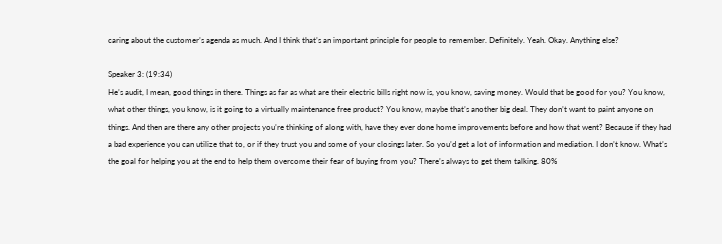caring about the customer’s agenda as much. And I think that’s an important principle for people to remember. Definitely. Yeah. Okay. Anything else?

Speaker 3: (19:34)
He’s audit, I mean, good things in there. Things as far as what are their electric bills right now is, you know, saving money. Would that be good for you? You know, what other things, you know, is it going to a virtually maintenance free product? You know, maybe that’s another big deal. They don’t want to paint anyone on things. And then are there any other projects you’re thinking of along with, have they ever done home improvements before and how that went? Because if they had a bad experience you can utilize that to, or if they trust you and some of your closings later. So you’d get a lot of information and mediation. I don’t know. What’s the goal for helping you at the end to help them overcome their fear of buying from you? There’s always to get them talking. 80%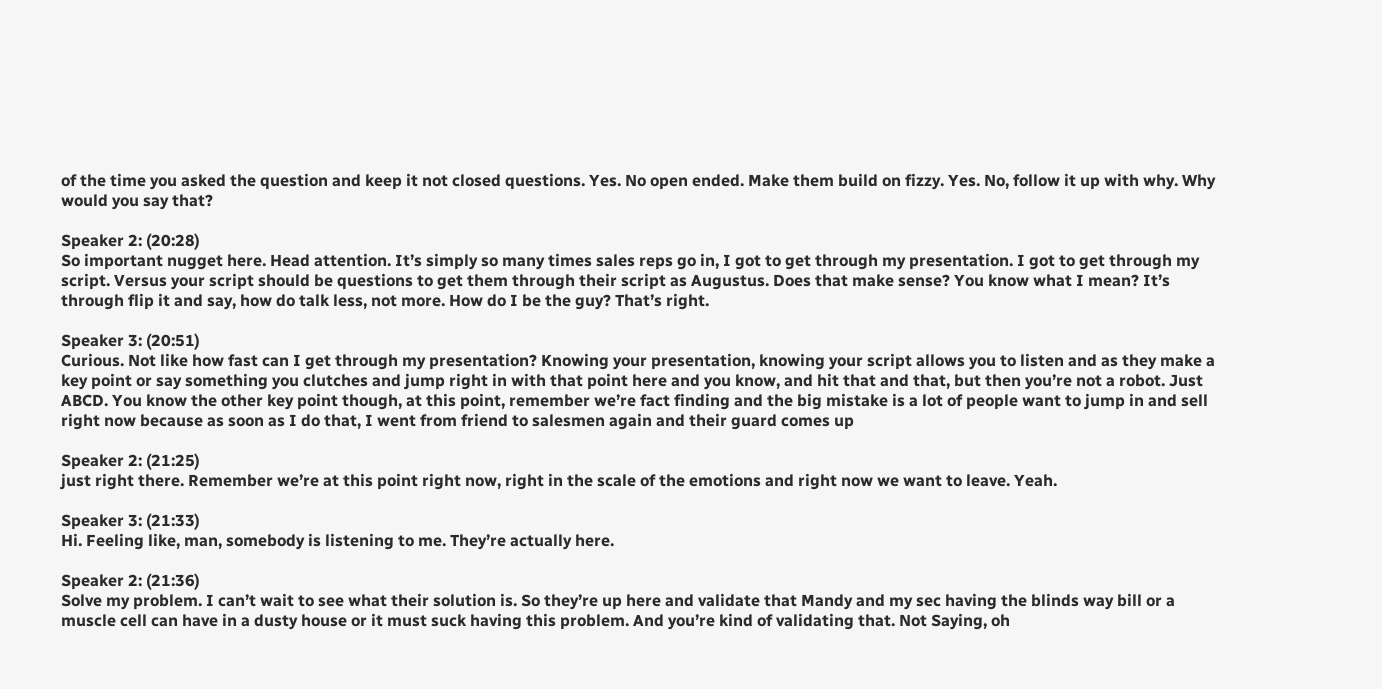of the time you asked the question and keep it not closed questions. Yes. No open ended. Make them build on fizzy. Yes. No, follow it up with why. Why would you say that?

Speaker 2: (20:28)
So important nugget here. Head attention. It’s simply so many times sales reps go in, I got to get through my presentation. I got to get through my script. Versus your script should be questions to get them through their script as Augustus. Does that make sense? You know what I mean? It’s through flip it and say, how do talk less, not more. How do I be the guy? That’s right.

Speaker 3: (20:51)
Curious. Not like how fast can I get through my presentation? Knowing your presentation, knowing your script allows you to listen and as they make a key point or say something you clutches and jump right in with that point here and you know, and hit that and that, but then you’re not a robot. Just ABCD. You know the other key point though, at this point, remember we’re fact finding and the big mistake is a lot of people want to jump in and sell right now because as soon as I do that, I went from friend to salesmen again and their guard comes up

Speaker 2: (21:25)
just right there. Remember we’re at this point right now, right in the scale of the emotions and right now we want to leave. Yeah.

Speaker 3: (21:33)
Hi. Feeling like, man, somebody is listening to me. They’re actually here.

Speaker 2: (21:36)
Solve my problem. I can’t wait to see what their solution is. So they’re up here and validate that Mandy and my sec having the blinds way bill or a muscle cell can have in a dusty house or it must suck having this problem. And you’re kind of validating that. Not Saying, oh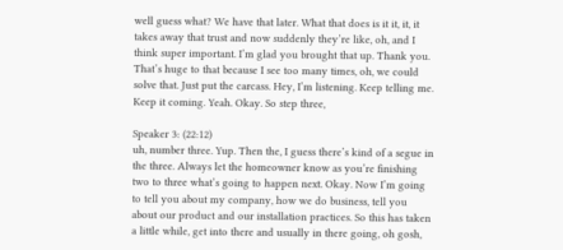well guess what? We have that later. What that does is it it, it, it takes away that trust and now suddenly they’re like, oh, and I think super important. I’m glad you brought that up. Thank you. That’s huge to that because I see too many times, oh, we could solve that. Just put the carcass. Hey, I’m listening. Keep telling me. Keep it coming. Yeah. Okay. So step three,

Speaker 3: (22:12)
uh, number three. Yup. Then the, I guess there’s kind of a segue in the three. Always let the homeowner know as you’re finishing two to three what’s going to happen next. Okay. Now I’m going to tell you about my company, how we do business, tell you about our product and our installation practices. So this has taken a little while, get into there and usually in there going, oh gosh,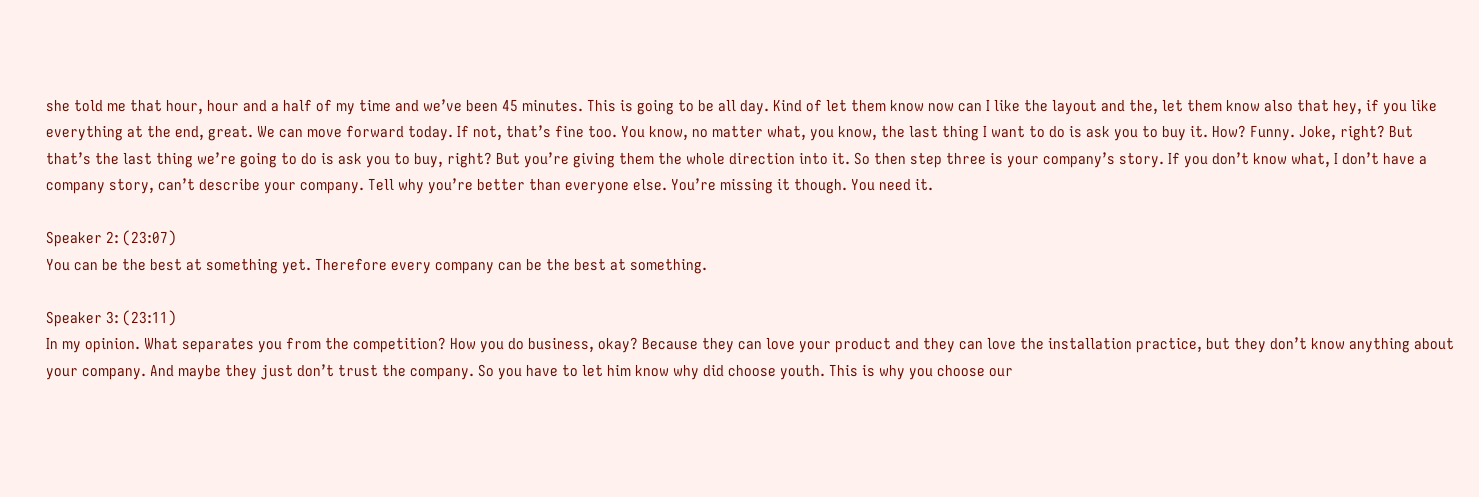she told me that hour, hour and a half of my time and we’ve been 45 minutes. This is going to be all day. Kind of let them know now can I like the layout and the, let them know also that hey, if you like everything at the end, great. We can move forward today. If not, that’s fine too. You know, no matter what, you know, the last thing I want to do is ask you to buy it. How? Funny. Joke, right? But that’s the last thing we’re going to do is ask you to buy, right? But you’re giving them the whole direction into it. So then step three is your company’s story. If you don’t know what, I don’t have a company story, can’t describe your company. Tell why you’re better than everyone else. You’re missing it though. You need it.

Speaker 2: (23:07)
You can be the best at something yet. Therefore every company can be the best at something.

Speaker 3: (23:11)
In my opinion. What separates you from the competition? How you do business, okay? Because they can love your product and they can love the installation practice, but they don’t know anything about your company. And maybe they just don’t trust the company. So you have to let him know why did choose youth. This is why you choose our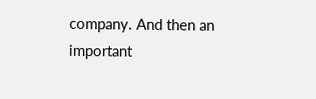company. And then an important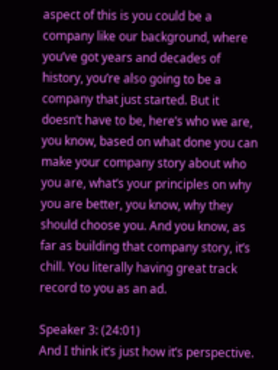aspect of this is you could be a company like our background, where you’ve got years and decades of history, you’re also going to be a company that just started. But it doesn’t have to be, here’s who we are, you know, based on what done you can make your company story about who you are, what’s your principles on why you are better, you know, why they should choose you. And you know, as far as building that company story, it’s chill. You literally having great track record to you as an ad.

Speaker 3: (24:01)
And I think it’s just how it’s perspective.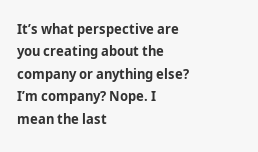It’s what perspective are you creating about the company or anything else? I’m company? Nope. I mean the last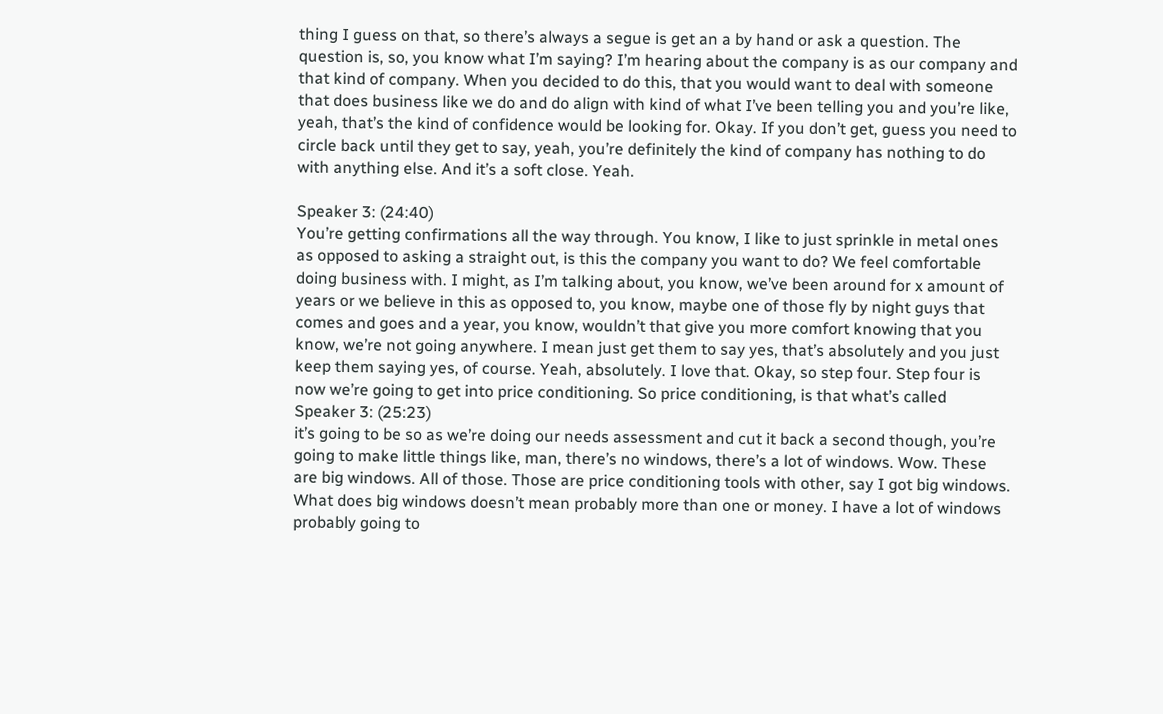thing I guess on that, so there’s always a segue is get an a by hand or ask a question. The question is, so, you know what I’m saying? I’m hearing about the company is as our company and that kind of company. When you decided to do this, that you would want to deal with someone that does business like we do and do align with kind of what I’ve been telling you and you’re like, yeah, that’s the kind of confidence would be looking for. Okay. If you don’t get, guess you need to circle back until they get to say, yeah, you’re definitely the kind of company has nothing to do with anything else. And it’s a soft close. Yeah.

Speaker 3: (24:40)
You’re getting confirmations all the way through. You know, I like to just sprinkle in metal ones as opposed to asking a straight out, is this the company you want to do? We feel comfortable doing business with. I might, as I’m talking about, you know, we’ve been around for x amount of years or we believe in this as opposed to, you know, maybe one of those fly by night guys that comes and goes and a year, you know, wouldn’t that give you more comfort knowing that you know, we’re not going anywhere. I mean just get them to say yes, that’s absolutely and you just keep them saying yes, of course. Yeah, absolutely. I love that. Okay, so step four. Step four is now we’re going to get into price conditioning. So price conditioning, is that what’s called
Speaker 3: (25:23)
it’s going to be so as we’re doing our needs assessment and cut it back a second though, you’re going to make little things like, man, there’s no windows, there’s a lot of windows. Wow. These are big windows. All of those. Those are price conditioning tools with other, say I got big windows. What does big windows doesn’t mean probably more than one or money. I have a lot of windows probably going to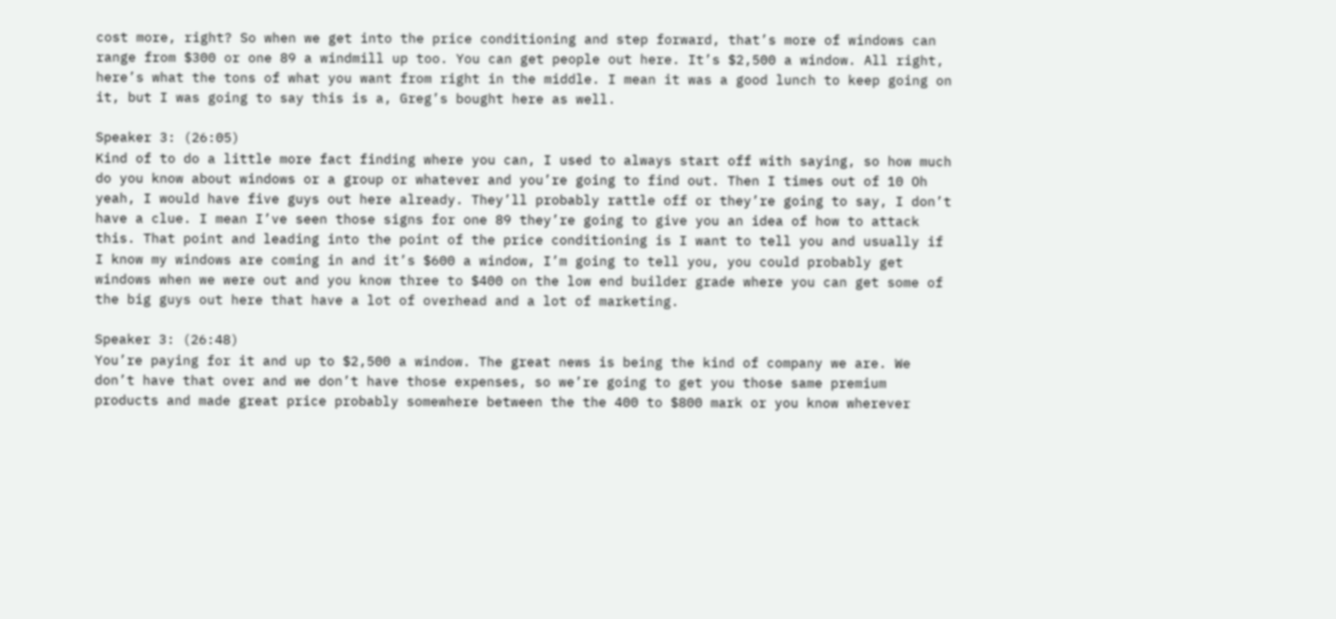cost more, right? So when we get into the price conditioning and step forward, that’s more of windows can range from $300 or one 89 a windmill up too. You can get people out here. It’s $2,500 a window. All right, here’s what the tons of what you want from right in the middle. I mean it was a good lunch to keep going on it, but I was going to say this is a, Greg’s bought here as well.

Speaker 3: (26:05)
Kind of to do a little more fact finding where you can, I used to always start off with saying, so how much do you know about windows or a group or whatever and you’re going to find out. Then I times out of 10 Oh yeah, I would have five guys out here already. They’ll probably rattle off or they’re going to say, I don’t have a clue. I mean I’ve seen those signs for one 89 they’re going to give you an idea of how to attack this. That point and leading into the point of the price conditioning is I want to tell you and usually if I know my windows are coming in and it’s $600 a window, I’m going to tell you, you could probably get windows when we were out and you know three to $400 on the low end builder grade where you can get some of the big guys out here that have a lot of overhead and a lot of marketing.

Speaker 3: (26:48)
You’re paying for it and up to $2,500 a window. The great news is being the kind of company we are. We don’t have that over and we don’t have those expenses, so we’re going to get you those same premium products and made great price probably somewhere between the the 400 to $800 mark or you know wherever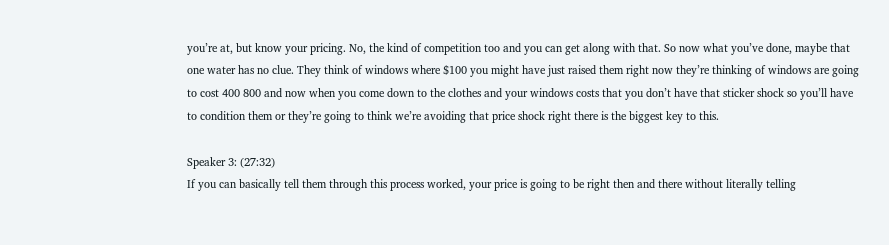you’re at, but know your pricing. No, the kind of competition too and you can get along with that. So now what you’ve done, maybe that one water has no clue. They think of windows where $100 you might have just raised them right now they’re thinking of windows are going to cost 400 800 and now when you come down to the clothes and your windows costs that you don’t have that sticker shock so you’ll have to condition them or they’re going to think we’re avoiding that price shock right there is the biggest key to this.

Speaker 3: (27:32)
If you can basically tell them through this process worked, your price is going to be right then and there without literally telling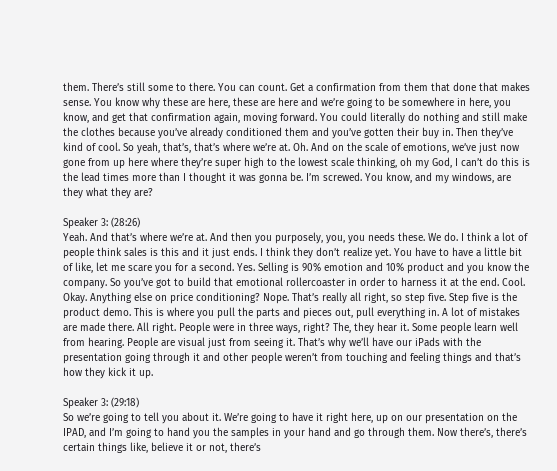them. There’s still some to there. You can count. Get a confirmation from them that done that makes sense. You know why these are here, these are here and we’re going to be somewhere in here, you know, and get that confirmation again, moving forward. You could literally do nothing and still make the clothes because you’ve already conditioned them and you’ve gotten their buy in. Then they’ve kind of cool. So yeah, that’s, that’s where we’re at. Oh. And on the scale of emotions, we’ve just now gone from up here where they’re super high to the lowest scale thinking, oh my God, I can’t do this is the lead times more than I thought it was gonna be. I’m screwed. You know, and my windows, are they what they are?

Speaker 3: (28:26)
Yeah. And that’s where we’re at. And then you purposely, you, you needs these. We do. I think a lot of people think sales is this and it just ends. I think they don’t realize yet. You have to have a little bit of like, let me scare you for a second. Yes. Selling is 90% emotion and 10% product and you know the company. So you’ve got to build that emotional rollercoaster in order to harness it at the end. Cool. Okay. Anything else on price conditioning? Nope. That’s really all right, so step five. Step five is the product demo. This is where you pull the parts and pieces out, pull everything in. A lot of mistakes are made there. All right. People were in three ways, right? The, they hear it. Some people learn well from hearing. People are visual just from seeing it. That’s why we’ll have our iPads with the presentation going through it and other people weren’t from touching and feeling things and that’s how they kick it up.

Speaker 3: (29:18)
So we’re going to tell you about it. We’re going to have it right here, up on our presentation on the IPAD, and I’m going to hand you the samples in your hand and go through them. Now there’s, there’s certain things like, believe it or not, there’s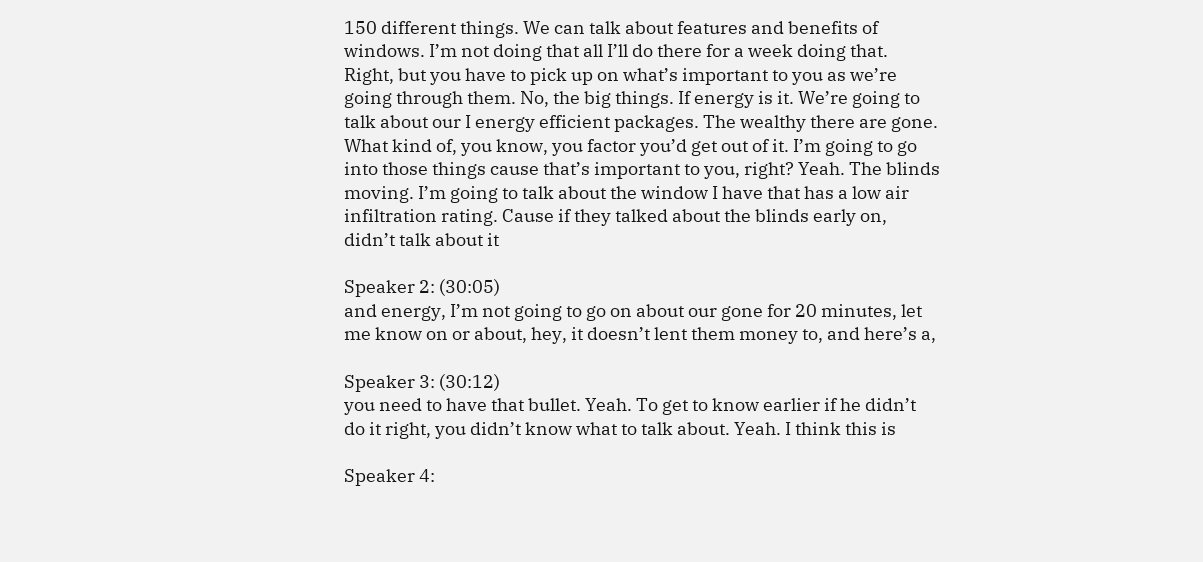150 different things. We can talk about features and benefits of windows. I’m not doing that all I’ll do there for a week doing that. Right, but you have to pick up on what’s important to you as we’re going through them. No, the big things. If energy is it. We’re going to talk about our I energy efficient packages. The wealthy there are gone. What kind of, you know, you factor you’d get out of it. I’m going to go into those things cause that’s important to you, right? Yeah. The blinds moving. I’m going to talk about the window I have that has a low air infiltration rating. Cause if they talked about the blinds early on, didn’t talk about it

Speaker 2: (30:05)
and energy, I’m not going to go on about our gone for 20 minutes, let me know on or about, hey, it doesn’t lent them money to, and here’s a,

Speaker 3: (30:12)
you need to have that bullet. Yeah. To get to know earlier if he didn’t do it right, you didn’t know what to talk about. Yeah. I think this is

Speaker 4: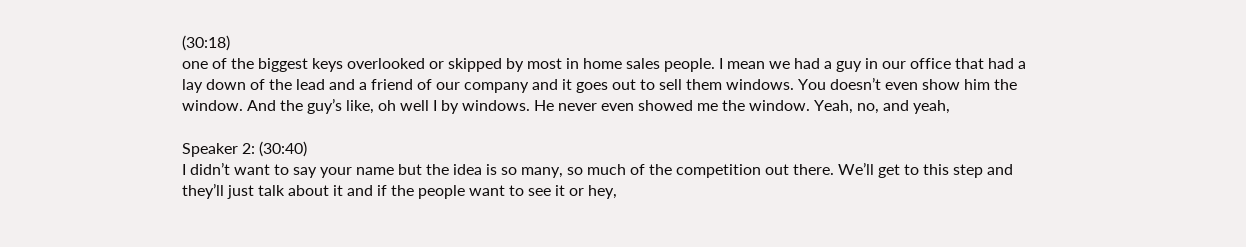(30:18)
one of the biggest keys overlooked or skipped by most in home sales people. I mean we had a guy in our office that had a lay down of the lead and a friend of our company and it goes out to sell them windows. You doesn’t even show him the window. And the guy’s like, oh well I by windows. He never even showed me the window. Yeah, no, and yeah,

Speaker 2: (30:40)
I didn’t want to say your name but the idea is so many, so much of the competition out there. We’ll get to this step and they’ll just talk about it and if the people want to see it or hey,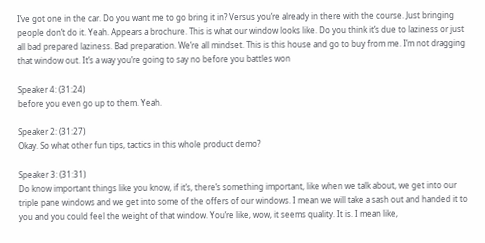I’ve got one in the car. Do you want me to go bring it in? Versus you’re already in there with the course. Just bringing people don’t do it. Yeah. Appears a brochure. This is what our window looks like. Do you think it’s due to laziness or just all bad prepared laziness. Bad preparation. We’re all mindset. This is this house and go to buy from me. I’m not dragging that window out. It’s a way you’re going to say no before you battles won

Speaker 4: (31:24)
before you even go up to them. Yeah.

Speaker 2: (31:27)
Okay. So what other fun tips, tactics in this whole product demo?

Speaker 3: (31:31)
Do know important things like you know, if it’s, there’s something important, like when we talk about, we get into our triple pane windows and we get into some of the offers of our windows. I mean we will take a sash out and handed it to you and you could feel the weight of that window. You’re like, wow, it seems quality. It is. I mean like,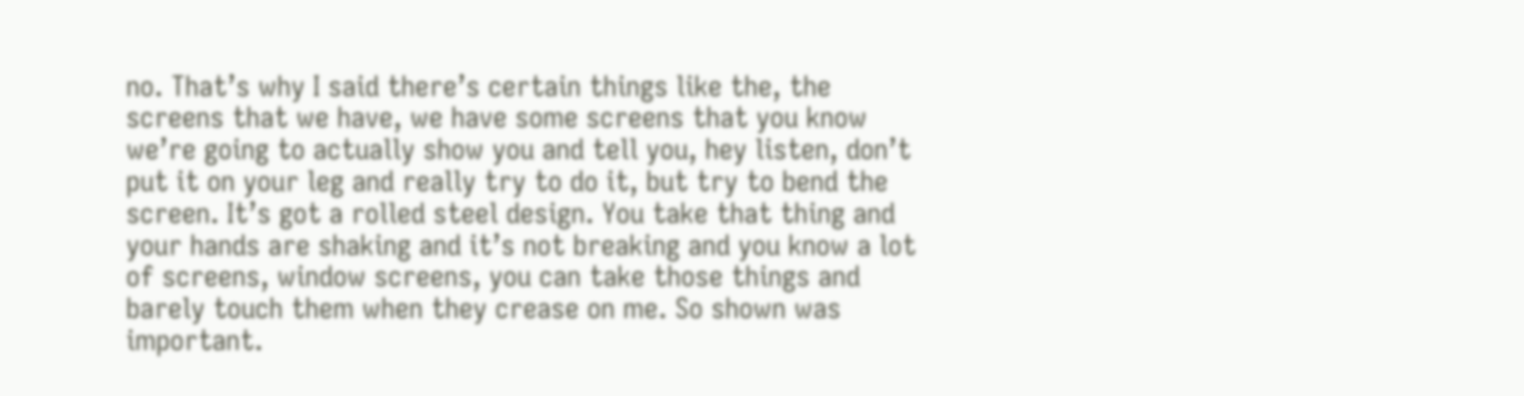no. That’s why I said there’s certain things like the, the screens that we have, we have some screens that you know we’re going to actually show you and tell you, hey listen, don’t put it on your leg and really try to do it, but try to bend the screen. It’s got a rolled steel design. You take that thing and your hands are shaking and it’s not breaking and you know a lot of screens, window screens, you can take those things and barely touch them when they crease on me. So shown was important.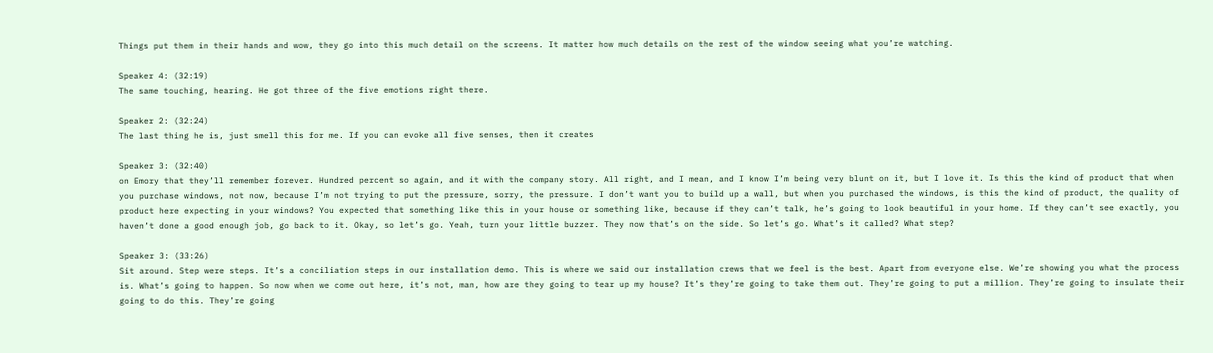Things put them in their hands and wow, they go into this much detail on the screens. It matter how much details on the rest of the window seeing what you’re watching.

Speaker 4: (32:19)
The same touching, hearing. He got three of the five emotions right there.

Speaker 2: (32:24)
The last thing he is, just smell this for me. If you can evoke all five senses, then it creates

Speaker 3: (32:40)
on Emory that they’ll remember forever. Hundred percent so again, and it with the company story. All right, and I mean, and I know I’m being very blunt on it, but I love it. Is this the kind of product that when you purchase windows, not now, because I’m not trying to put the pressure, sorry, the pressure. I don’t want you to build up a wall, but when you purchased the windows, is this the kind of product, the quality of product here expecting in your windows? You expected that something like this in your house or something like, because if they can’t talk, he’s going to look beautiful in your home. If they can’t see exactly, you haven’t done a good enough job, go back to it. Okay, so let’s go. Yeah, turn your little buzzer. They now that’s on the side. So let’s go. What’s it called? What step?

Speaker 3: (33:26)
Sit around. Step were steps. It’s a conciliation steps in our installation demo. This is where we said our installation crews that we feel is the best. Apart from everyone else. We’re showing you what the process is. What’s going to happen. So now when we come out here, it’s not, man, how are they going to tear up my house? It’s they’re going to take them out. They’re going to put a million. They’re going to insulate their going to do this. They’re going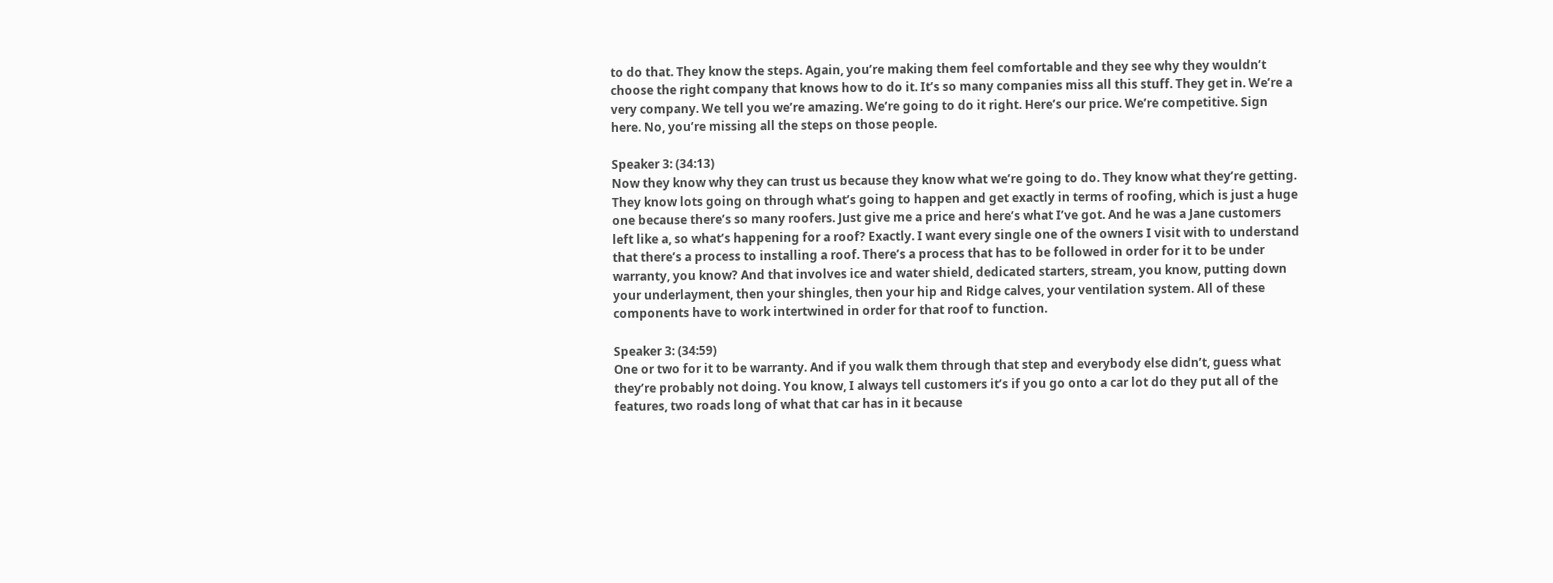to do that. They know the steps. Again, you’re making them feel comfortable and they see why they wouldn’t choose the right company that knows how to do it. It’s so many companies miss all this stuff. They get in. We’re a very company. We tell you we’re amazing. We’re going to do it right. Here’s our price. We’re competitive. Sign here. No, you’re missing all the steps on those people.

Speaker 3: (34:13)
Now they know why they can trust us because they know what we’re going to do. They know what they’re getting. They know lots going on through what’s going to happen and get exactly in terms of roofing, which is just a huge one because there’s so many roofers. Just give me a price and here’s what I’ve got. And he was a Jane customers left like a, so what’s happening for a roof? Exactly. I want every single one of the owners I visit with to understand that there’s a process to installing a roof. There’s a process that has to be followed in order for it to be under warranty, you know? And that involves ice and water shield, dedicated starters, stream, you know, putting down your underlayment, then your shingles, then your hip and Ridge calves, your ventilation system. All of these components have to work intertwined in order for that roof to function.

Speaker 3: (34:59)
One or two for it to be warranty. And if you walk them through that step and everybody else didn’t, guess what they’re probably not doing. You know, I always tell customers it’s if you go onto a car lot do they put all of the features, two roads long of what that car has in it because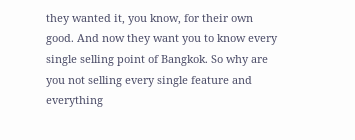they wanted it, you know, for their own good. And now they want you to know every single selling point of Bangkok. So why are you not selling every single feature and everything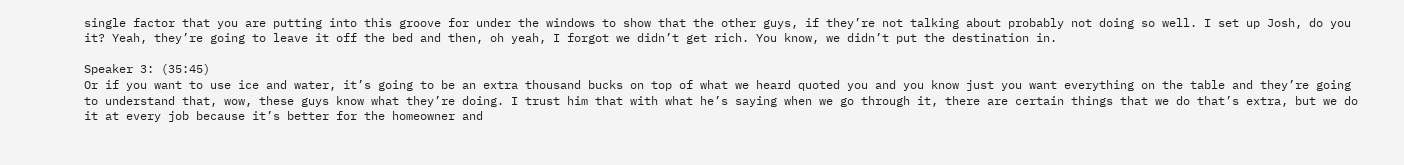single factor that you are putting into this groove for under the windows to show that the other guys, if they’re not talking about probably not doing so well. I set up Josh, do you it? Yeah, they’re going to leave it off the bed and then, oh yeah, I forgot we didn’t get rich. You know, we didn’t put the destination in.

Speaker 3: (35:45)
Or if you want to use ice and water, it’s going to be an extra thousand bucks on top of what we heard quoted you and you know just you want everything on the table and they’re going to understand that, wow, these guys know what they’re doing. I trust him that with what he’s saying when we go through it, there are certain things that we do that’s extra, but we do it at every job because it’s better for the homeowner and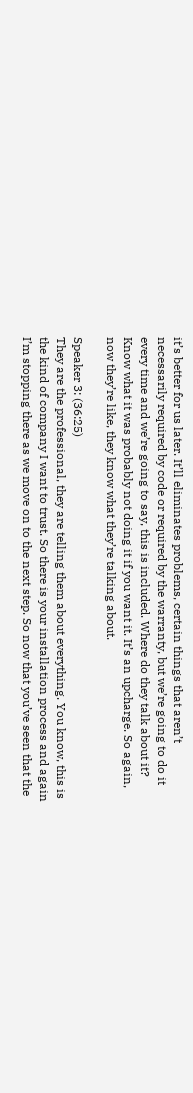it’s better for us later. It’ll eliminates problems, certain things that aren’t necessarily required by code or required by the warranty, but we’re going to do it every time and we’re going to say, this is included. Where do they talk about it? Know what it was probably not doing it if you want it. It’s an upcharge. So again, now they’re like, they know what they’re talking about.

Speaker 3: (36:25)
They are the professional, they are telling them about everything. You know, this is the kind of company I want to trust. So there is your installation process and again I’m stopping there as we move on to the next step. So now that you’ve seen that the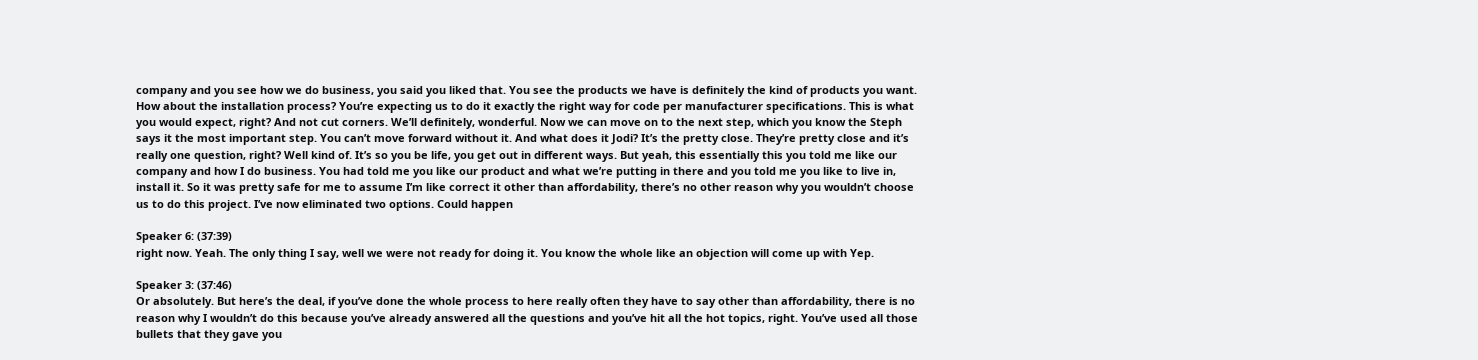company and you see how we do business, you said you liked that. You see the products we have is definitely the kind of products you want. How about the installation process? You’re expecting us to do it exactly the right way for code per manufacturer specifications. This is what you would expect, right? And not cut corners. We’ll definitely, wonderful. Now we can move on to the next step, which you know the Steph says it the most important step. You can’t move forward without it. And what does it Jodi? It’s the pretty close. They’re pretty close and it’s really one question, right? Well kind of. It’s so you be life, you get out in different ways. But yeah, this essentially this you told me like our company and how I do business. You had told me you like our product and what we’re putting in there and you told me you like to live in, install it. So it was pretty safe for me to assume I’m like correct it other than affordability, there’s no other reason why you wouldn’t choose us to do this project. I’ve now eliminated two options. Could happen

Speaker 6: (37:39)
right now. Yeah. The only thing I say, well we were not ready for doing it. You know the whole like an objection will come up with Yep.

Speaker 3: (37:46)
Or absolutely. But here’s the deal, if you’ve done the whole process to here really often they have to say other than affordability, there is no reason why I wouldn’t do this because you’ve already answered all the questions and you’ve hit all the hot topics, right. You’ve used all those bullets that they gave you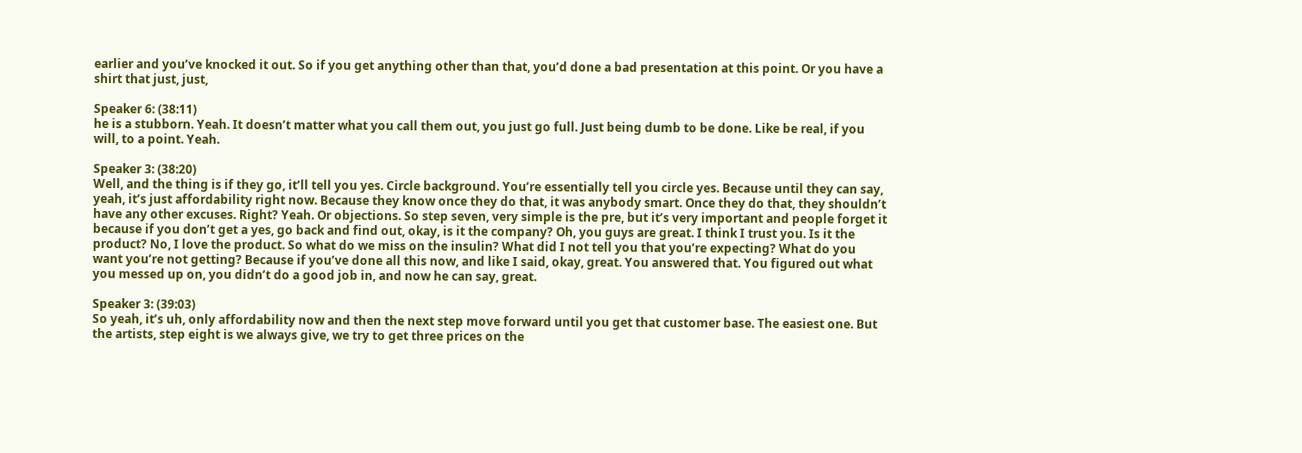earlier and you’ve knocked it out. So if you get anything other than that, you’d done a bad presentation at this point. Or you have a shirt that just, just,

Speaker 6: (38:11)
he is a stubborn. Yeah. It doesn’t matter what you call them out, you just go full. Just being dumb to be done. Like be real, if you will, to a point. Yeah.

Speaker 3: (38:20)
Well, and the thing is if they go, it’ll tell you yes. Circle background. You’re essentially tell you circle yes. Because until they can say, yeah, it’s just affordability right now. Because they know once they do that, it was anybody smart. Once they do that, they shouldn’t have any other excuses. Right? Yeah. Or objections. So step seven, very simple is the pre, but it’s very important and people forget it because if you don’t get a yes, go back and find out, okay, is it the company? Oh, you guys are great. I think I trust you. Is it the product? No, I love the product. So what do we miss on the insulin? What did I not tell you that you’re expecting? What do you want you’re not getting? Because if you’ve done all this now, and like I said, okay, great. You answered that. You figured out what you messed up on, you didn’t do a good job in, and now he can say, great.

Speaker 3: (39:03)
So yeah, it’s uh, only affordability now and then the next step move forward until you get that customer base. The easiest one. But the artists, step eight is we always give, we try to get three prices on the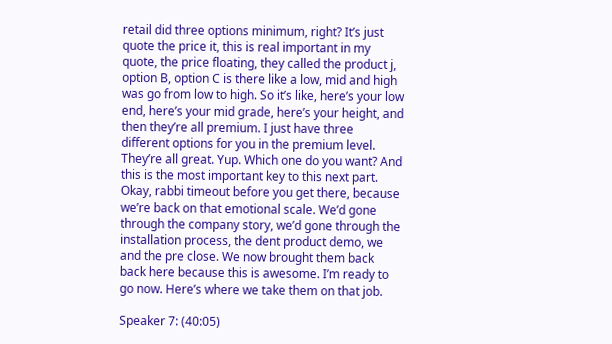retail did three options minimum, right? It’s just quote the price it, this is real important in my quote, the price floating, they called the product j, option B, option C is there like a low, mid and high was go from low to high. So it’s like, here’s your low end, here’s your mid grade, here’s your height, and then they’re all premium. I just have three different options for you in the premium level. They’re all great. Yup. Which one do you want? And this is the most important key to this next part. Okay, rabbi timeout before you get there, because we’re back on that emotional scale. We’d gone through the company story, we’d gone through the installation process, the dent product demo, we and the pre close. We now brought them back back here because this is awesome. I’m ready to go now. Here’s where we take them on that job.

Speaker 7: (40:05)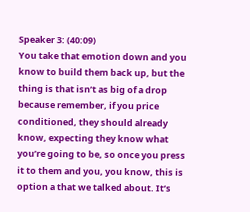Speaker 3: (40:09)
You take that emotion down and you know to build them back up, but the thing is that isn’t as big of a drop because remember, if you price conditioned, they should already know, expecting they know what you’re going to be, so once you press it to them and you, you know, this is option a that we talked about. It’s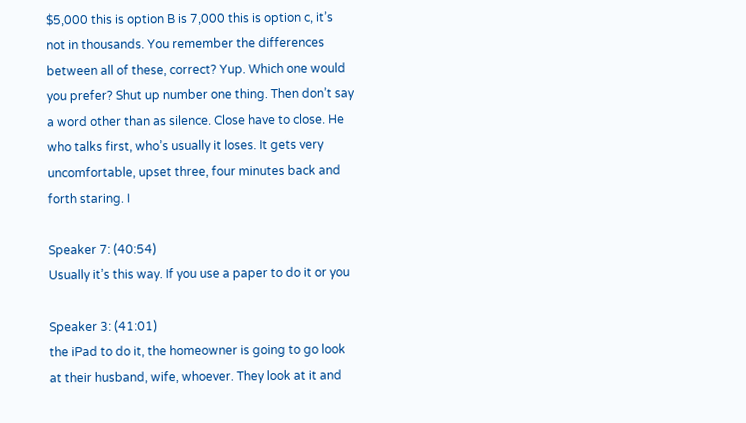$5,000 this is option B is 7,000 this is option c, it’s not in thousands. You remember the differences between all of these, correct? Yup. Which one would you prefer? Shut up number one thing. Then don’t say a word other than as silence. Close have to close. He who talks first, who’s usually it loses. It gets very uncomfortable, upset three, four minutes back and forth staring. I

Speaker 7: (40:54)
Usually it’s this way. If you use a paper to do it or you

Speaker 3: (41:01)
the iPad to do it, the homeowner is going to go look at their husband, wife, whoever. They look at it and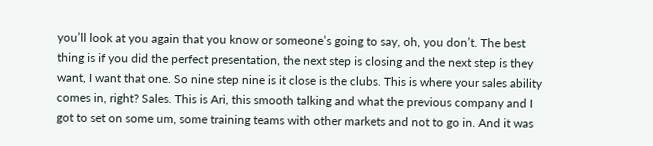you’ll look at you again that you know or someone’s going to say, oh, you don’t. The best thing is if you did the perfect presentation, the next step is closing and the next step is they want, I want that one. So nine step nine is it close is the clubs. This is where your sales ability comes in, right? Sales. This is Ari, this smooth talking and what the previous company and I got to set on some um, some training teams with other markets and not to go in. And it was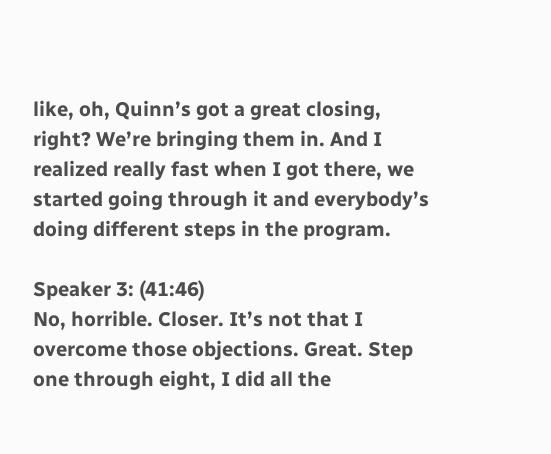like, oh, Quinn’s got a great closing, right? We’re bringing them in. And I realized really fast when I got there, we started going through it and everybody’s doing different steps in the program.

Speaker 3: (41:46)
No, horrible. Closer. It’s not that I overcome those objections. Great. Step one through eight, I did all the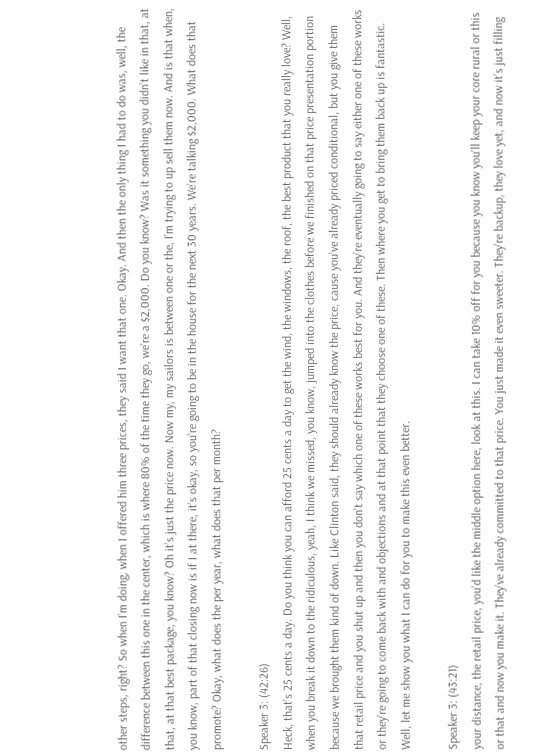other steps, right? So when I’m doing, when I offered him three prices, they said I want that one. Okay. And then the only thing I had to do was, well, the difference between this one in the center, which is where 80% of the time they go, we’re a $2,000. Do you know? Was it something you didn’t like in that, at that, at that best package, you know? Oh it’s just the price now. Now my, my sailors is between one or the, I’m trying to up sell them now. And is that when, you know, part of that closing now is if I at there, it’s okay, so you’re going to be in the house for the next 30 years. We’re talking $2,000. What does that promote? Okay, what does the per year, what does that per month?

Speaker 3: (42:26)
Heck, that’s 25 cents a day. Do you think you can afford 25 cents a day to get the wind, the windows, the roof, the best product that you really love? Well, when you break it down to the ridiculous, yeah, I think we missed, you know, jumped into the clothes before we finished on that price presentation portion because we brought them kind of down. Like Clinton said, they should already know the price, cause you’ve already priced conditional, but you give them that retail price and you shut up and then you don’t say which one of these works best for you. And they’re eventually going to say either one of these works or they’re going to come back with and objections and at that point that they choose one of these. Then where you get to bring them back up is fantastic. Well, let me show you what I can do for you to make this even better.

Speaker 3: (43:21)
your distance, the retail price, you’d like the middle option here, look at this. I can take 10% off for you because you know you’ll keep your core rural or this or that and now you make it. They’ve already committed to that price. You just made it even sweeter. They’re backup, they love yet, and now it’s just filling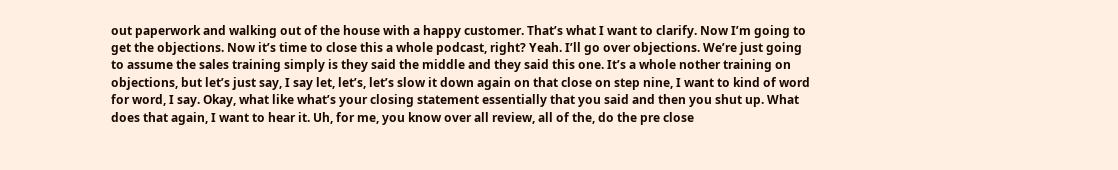out paperwork and walking out of the house with a happy customer. That’s what I want to clarify. Now I’m going to get the objections. Now it’s time to close this a whole podcast, right? Yeah. I’ll go over objections. We’re just going to assume the sales training simply is they said the middle and they said this one. It’s a whole nother training on objections, but let’s just say, I say let, let’s, let’s slow it down again on that close on step nine, I want to kind of word for word, I say. Okay, what like what’s your closing statement essentially that you said and then you shut up. What does that again, I want to hear it. Uh, for me, you know over all review, all of the, do the pre close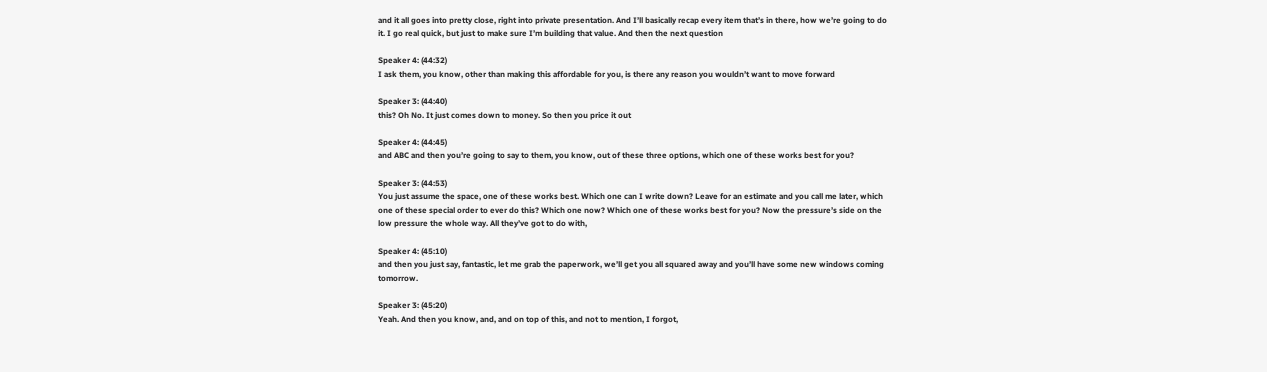and it all goes into pretty close, right into private presentation. And I’ll basically recap every item that’s in there, how we’re going to do it. I go real quick, but just to make sure I’m building that value. And then the next question

Speaker 4: (44:32)
I ask them, you know, other than making this affordable for you, is there any reason you wouldn’t want to move forward

Speaker 3: (44:40)
this? Oh No. It just comes down to money. So then you price it out

Speaker 4: (44:45)
and ABC and then you’re going to say to them, you know, out of these three options, which one of these works best for you?

Speaker 3: (44:53)
You just assume the space, one of these works best. Which one can I write down? Leave for an estimate and you call me later, which one of these special order to ever do this? Which one now? Which one of these works best for you? Now the pressure’s side on the low pressure the whole way. All they’ve got to do with,

Speaker 4: (45:10)
and then you just say, fantastic, let me grab the paperwork, we’ll get you all squared away and you’ll have some new windows coming tomorrow.

Speaker 3: (45:20)
Yeah. And then you know, and, and on top of this, and not to mention, I forgot,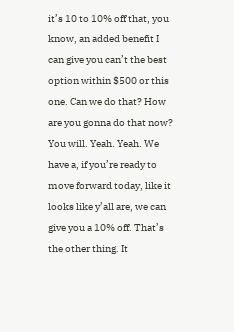it’s 10 to 10% off that, you know, an added benefit I can give you can’t the best option within $500 or this one. Can we do that? How are you gonna do that now? You will. Yeah. Yeah. We have a, if you’re ready to move forward today, like it looks like y’all are, we can give you a 10% off. That’s the other thing. It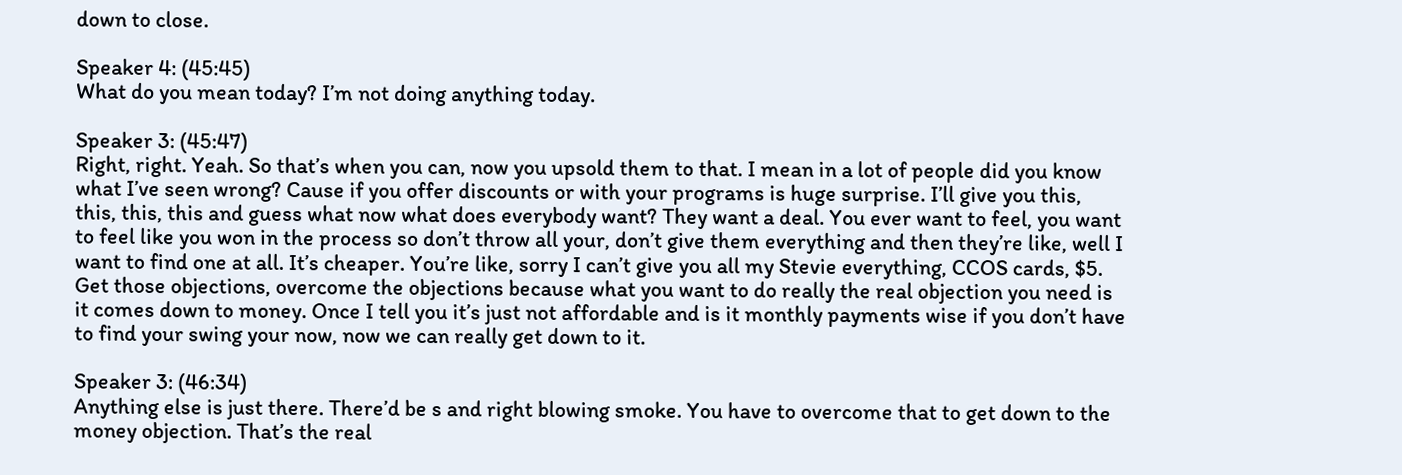down to close.

Speaker 4: (45:45)
What do you mean today? I’m not doing anything today.

Speaker 3: (45:47)
Right, right. Yeah. So that’s when you can, now you upsold them to that. I mean in a lot of people did you know what I’ve seen wrong? Cause if you offer discounts or with your programs is huge surprise. I’ll give you this, this, this, this and guess what now what does everybody want? They want a deal. You ever want to feel, you want to feel like you won in the process so don’t throw all your, don’t give them everything and then they’re like, well I want to find one at all. It’s cheaper. You’re like, sorry I can’t give you all my Stevie everything, CCOS cards, $5. Get those objections, overcome the objections because what you want to do really the real objection you need is it comes down to money. Once I tell you it’s just not affordable and is it monthly payments wise if you don’t have to find your swing your now, now we can really get down to it.

Speaker 3: (46:34)
Anything else is just there. There’d be s and right blowing smoke. You have to overcome that to get down to the money objection. That’s the real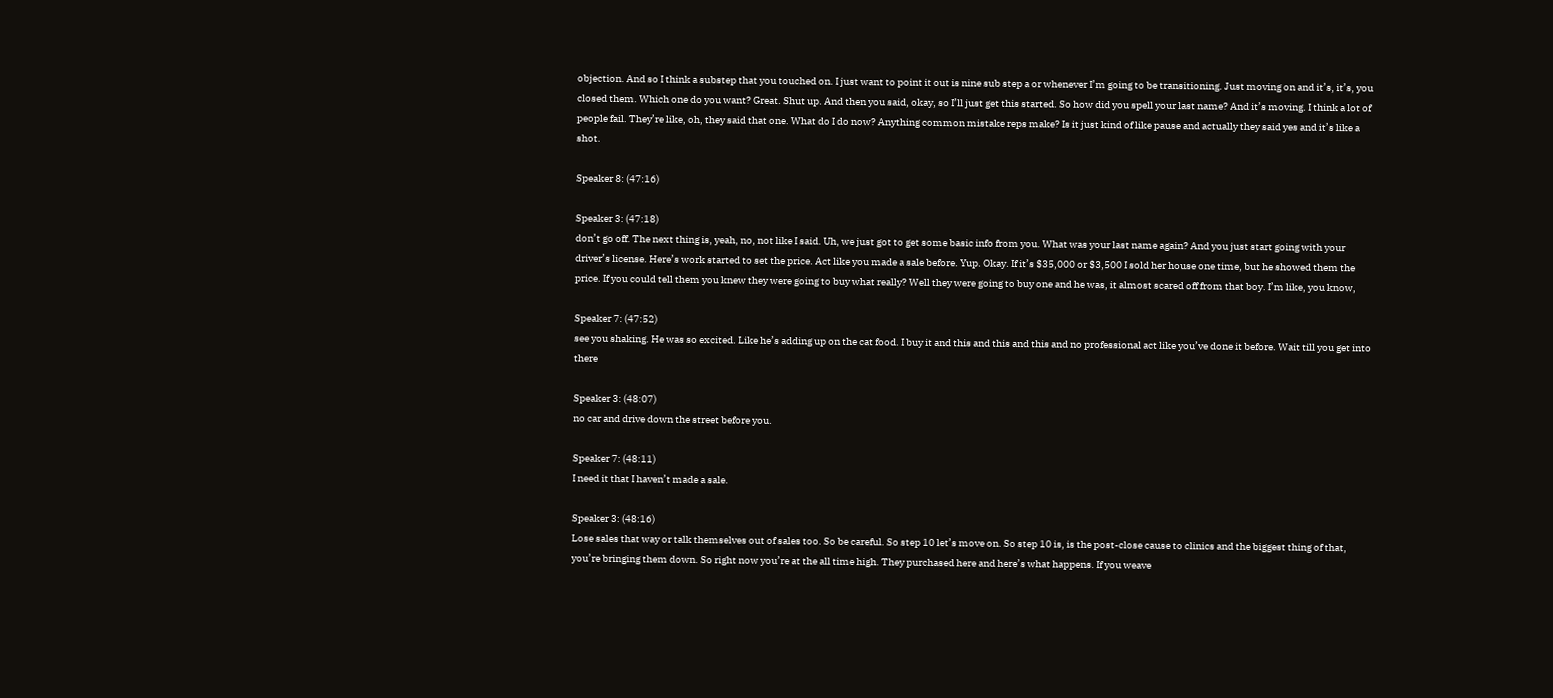objection. And so I think a substep that you touched on. I just want to point it out is nine sub step a or whenever I’m going to be transitioning. Just moving on and it’s, it’s, you closed them. Which one do you want? Great. Shut up. And then you said, okay, so I’ll just get this started. So how did you spell your last name? And it’s moving. I think a lot of people fail. They’re like, oh, they said that one. What do I do now? Anything common mistake reps make? Is it just kind of like pause and actually they said yes and it’s like a shot.

Speaker 8: (47:16)

Speaker 3: (47:18)
don’t go off. The next thing is, yeah, no, not like I said. Uh, we just got to get some basic info from you. What was your last name again? And you just start going with your driver’s license. Here’s work started to set the price. Act like you made a sale before. Yup. Okay. If it’s $35,000 or $3,500 I sold her house one time, but he showed them the price. If you could tell them you knew they were going to buy what really? Well they were going to buy one and he was, it almost scared off from that boy. I’m like, you know,

Speaker 7: (47:52)
see you shaking. He was so excited. Like he’s adding up on the cat food. I buy it and this and this and this and no professional act like you’ve done it before. Wait till you get into there

Speaker 3: (48:07)
no car and drive down the street before you.

Speaker 7: (48:11)
I need it that I haven’t made a sale.

Speaker 3: (48:16)
Lose sales that way or talk themselves out of sales too. So be careful. So step 10 let’s move on. So step 10 is, is the post-close cause to clinics and the biggest thing of that, you’re bringing them down. So right now you’re at the all time high. They purchased here and here’s what happens. If you weave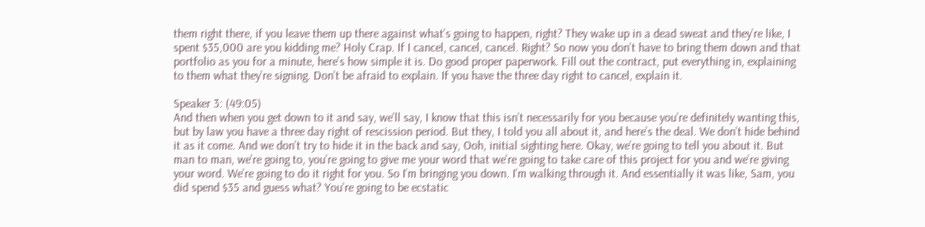them right there, if you leave them up there against what’s going to happen, right? They wake up in a dead sweat and they’re like, I spent $35,000 are you kidding me? Holy Crap. If I cancel, cancel, cancel. Right? So now you don’t have to bring them down and that portfolio as you for a minute, here’s how simple it is. Do good proper paperwork. Fill out the contract, put everything in, explaining to them what they’re signing. Don’t be afraid to explain. If you have the three day right to cancel, explain it.

Speaker 3: (49:05)
And then when you get down to it and say, we’ll say, I know that this isn’t necessarily for you because you’re definitely wanting this, but by law you have a three day right of rescission period. But they, I told you all about it, and here’s the deal. We don’t hide behind it as it come. And we don’t try to hide it in the back and say, Ooh, initial sighting here. Okay, we’re going to tell you about it. But man to man, we’re going to, you’re going to give me your word that we’re going to take care of this project for you and we’re giving your word. We’re going to do it right for you. So I’m bringing you down. I’m walking through it. And essentially it was like, Sam, you did spend $35 and guess what? You’re going to be ecstatic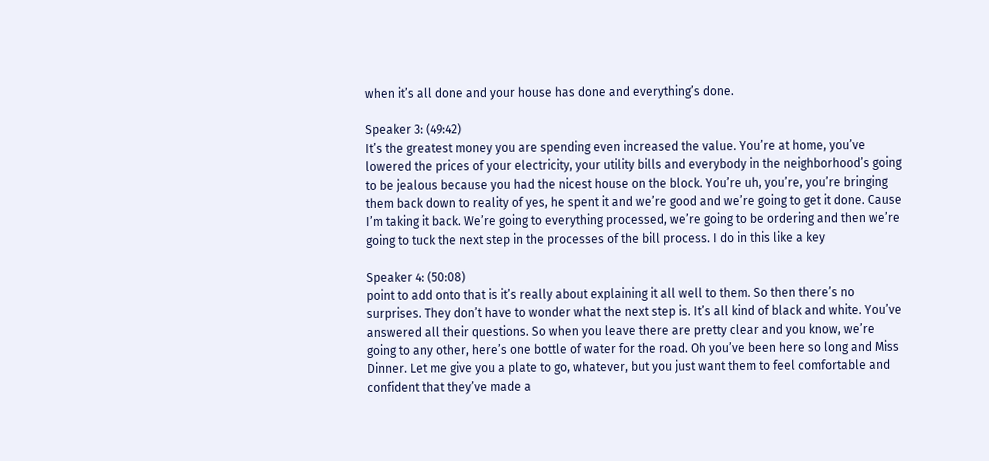when it’s all done and your house has done and everything’s done.

Speaker 3: (49:42)
It’s the greatest money you are spending even increased the value. You’re at home, you’ve lowered the prices of your electricity, your utility bills and everybody in the neighborhood’s going to be jealous because you had the nicest house on the block. You’re uh, you’re, you’re bringing them back down to reality of yes, he spent it and we’re good and we’re going to get it done. Cause I’m taking it back. We’re going to everything processed, we’re going to be ordering and then we’re going to tuck the next step in the processes of the bill process. I do in this like a key

Speaker 4: (50:08)
point to add onto that is it’s really about explaining it all well to them. So then there’s no surprises. They don’t have to wonder what the next step is. It’s all kind of black and white. You’ve answered all their questions. So when you leave there are pretty clear and you know, we’re going to any other, here’s one bottle of water for the road. Oh you’ve been here so long and Miss Dinner. Let me give you a plate to go, whatever, but you just want them to feel comfortable and confident that they’ve made a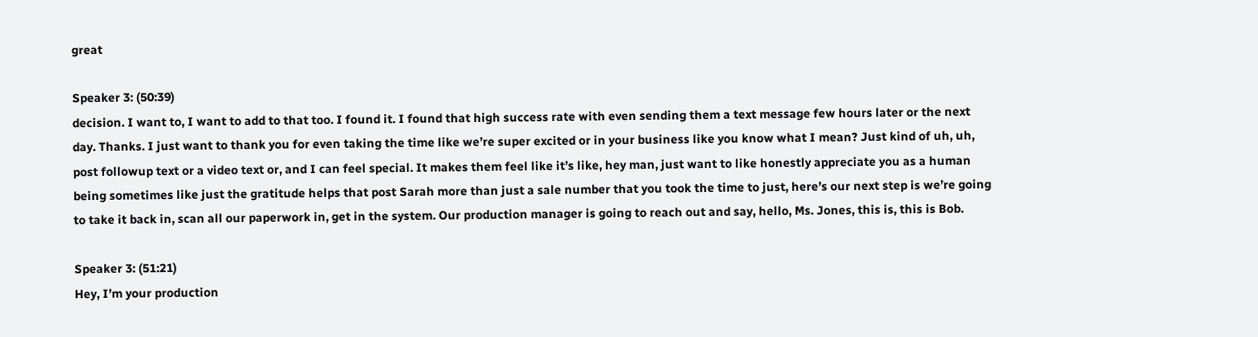great

Speaker 3: (50:39)
decision. I want to, I want to add to that too. I found it. I found that high success rate with even sending them a text message few hours later or the next day. Thanks. I just want to thank you for even taking the time like we’re super excited or in your business like you know what I mean? Just kind of uh, uh, post followup text or a video text or, and I can feel special. It makes them feel like it’s like, hey man, just want to like honestly appreciate you as a human being sometimes like just the gratitude helps that post Sarah more than just a sale number that you took the time to just, here’s our next step is we’re going to take it back in, scan all our paperwork in, get in the system. Our production manager is going to reach out and say, hello, Ms. Jones, this is, this is Bob.

Speaker 3: (51:21)
Hey, I’m your production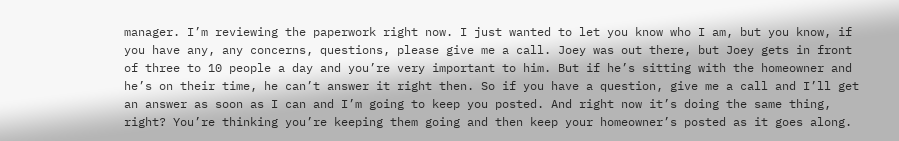manager. I’m reviewing the paperwork right now. I just wanted to let you know who I am, but you know, if you have any, any concerns, questions, please give me a call. Joey was out there, but Joey gets in front of three to 10 people a day and you’re very important to him. But if he’s sitting with the homeowner and he’s on their time, he can’t answer it right then. So if you have a question, give me a call and I’ll get an answer as soon as I can and I’m going to keep you posted. And right now it’s doing the same thing, right? You’re thinking you’re keeping them going and then keep your homeowner’s posted as it goes along.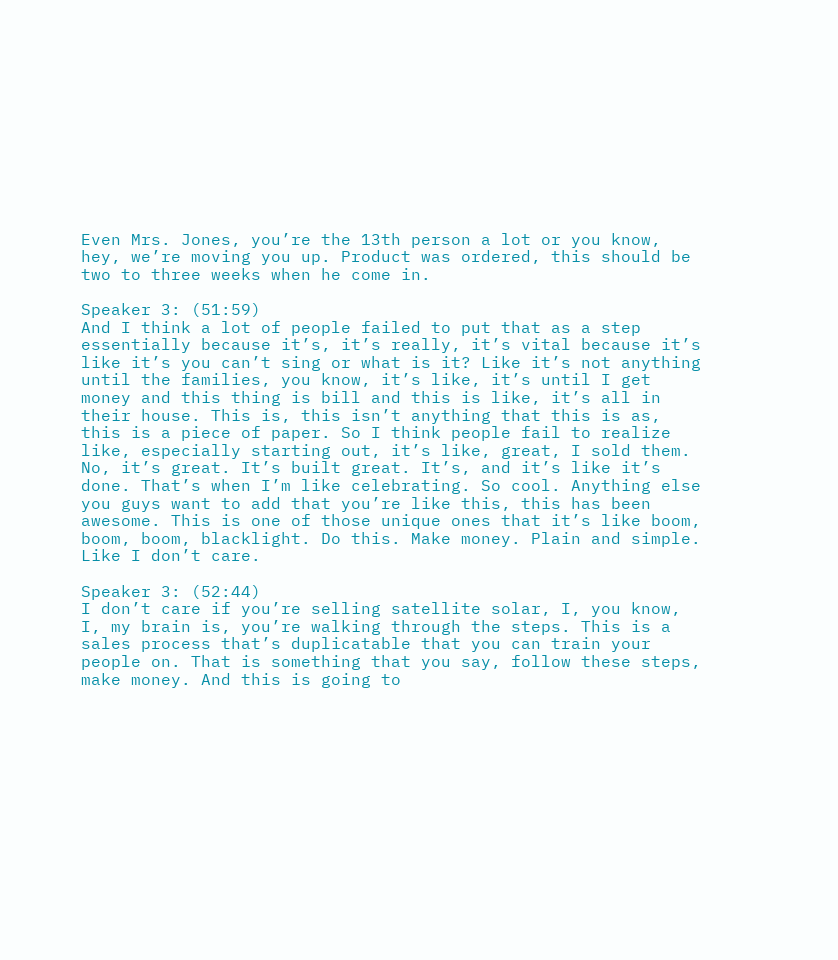Even Mrs. Jones, you’re the 13th person a lot or you know, hey, we’re moving you up. Product was ordered, this should be two to three weeks when he come in.

Speaker 3: (51:59)
And I think a lot of people failed to put that as a step essentially because it’s, it’s really, it’s vital because it’s like it’s you can’t sing or what is it? Like it’s not anything until the families, you know, it’s like, it’s until I get money and this thing is bill and this is like, it’s all in their house. This is, this isn’t anything that this is as, this is a piece of paper. So I think people fail to realize like, especially starting out, it’s like, great, I sold them. No, it’s great. It’s built great. It’s, and it’s like it’s done. That’s when I’m like celebrating. So cool. Anything else you guys want to add that you’re like this, this has been awesome. This is one of those unique ones that it’s like boom, boom, boom, blacklight. Do this. Make money. Plain and simple. Like I don’t care.

Speaker 3: (52:44)
I don’t care if you’re selling satellite solar, I, you know, I, my brain is, you’re walking through the steps. This is a sales process that’s duplicatable that you can train your people on. That is something that you say, follow these steps, make money. And this is going to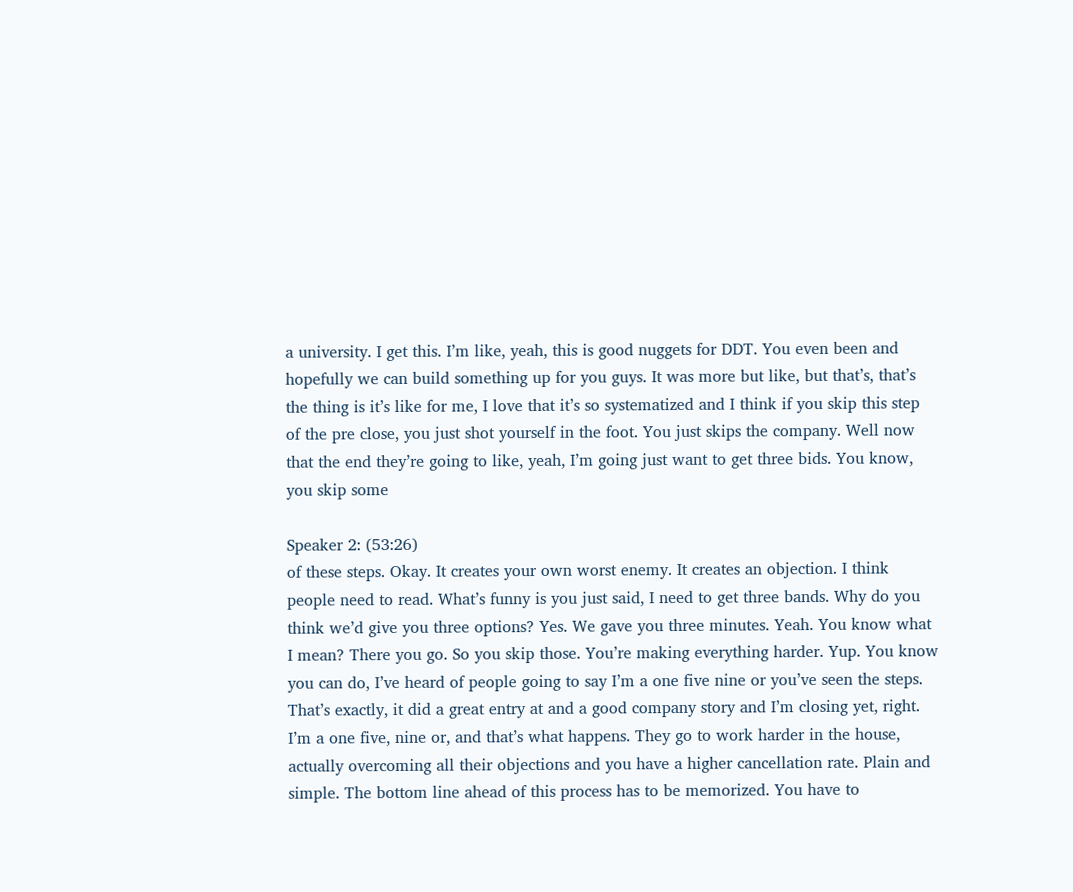a university. I get this. I’m like, yeah, this is good nuggets for DDT. You even been and hopefully we can build something up for you guys. It was more but like, but that’s, that’s the thing is it’s like for me, I love that it’s so systematized and I think if you skip this step of the pre close, you just shot yourself in the foot. You just skips the company. Well now that the end they’re going to like, yeah, I’m going just want to get three bids. You know, you skip some

Speaker 2: (53:26)
of these steps. Okay. It creates your own worst enemy. It creates an objection. I think people need to read. What’s funny is you just said, I need to get three bands. Why do you think we’d give you three options? Yes. We gave you three minutes. Yeah. You know what I mean? There you go. So you skip those. You’re making everything harder. Yup. You know you can do, I’ve heard of people going to say I’m a one five nine or you’ve seen the steps. That’s exactly, it did a great entry at and a good company story and I’m closing yet, right. I’m a one five, nine or, and that’s what happens. They go to work harder in the house, actually overcoming all their objections and you have a higher cancellation rate. Plain and simple. The bottom line ahead of this process has to be memorized. You have to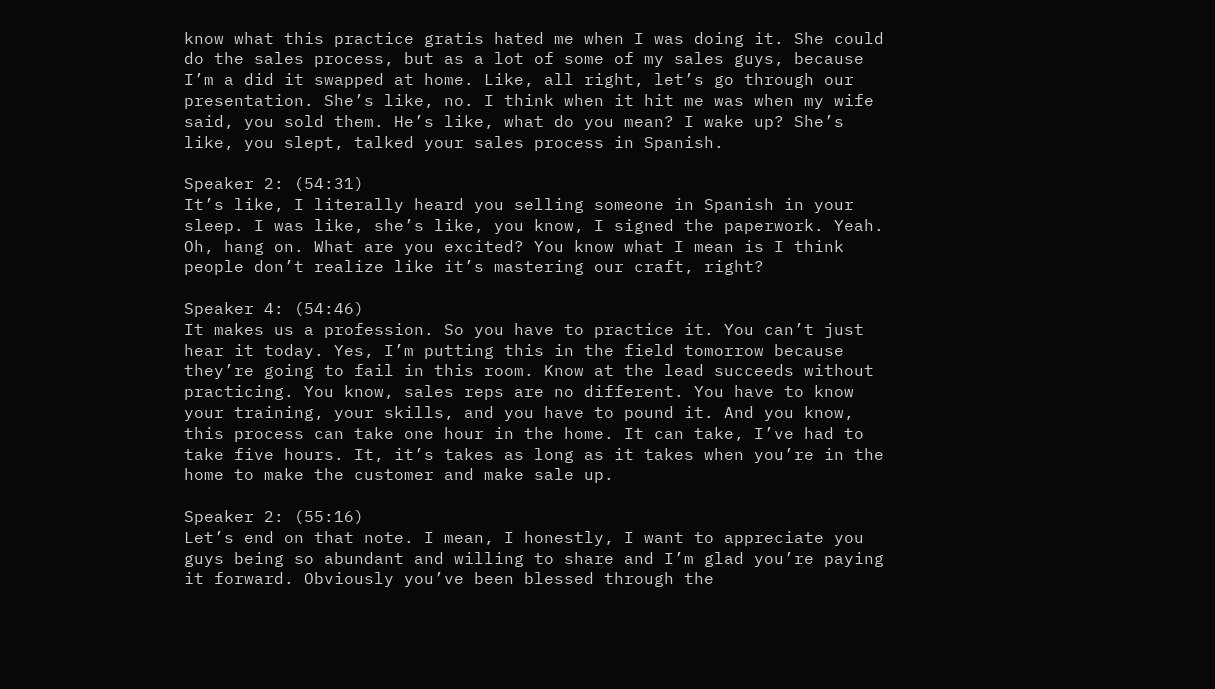know what this practice gratis hated me when I was doing it. She could do the sales process, but as a lot of some of my sales guys, because I’m a did it swapped at home. Like, all right, let’s go through our presentation. She’s like, no. I think when it hit me was when my wife said, you sold them. He’s like, what do you mean? I wake up? She’s like, you slept, talked your sales process in Spanish.

Speaker 2: (54:31)
It’s like, I literally heard you selling someone in Spanish in your sleep. I was like, she’s like, you know, I signed the paperwork. Yeah. Oh, hang on. What are you excited? You know what I mean is I think people don’t realize like it’s mastering our craft, right?

Speaker 4: (54:46)
It makes us a profession. So you have to practice it. You can’t just hear it today. Yes, I’m putting this in the field tomorrow because they’re going to fail in this room. Know at the lead succeeds without practicing. You know, sales reps are no different. You have to know your training, your skills, and you have to pound it. And you know, this process can take one hour in the home. It can take, I’ve had to take five hours. It, it’s takes as long as it takes when you’re in the home to make the customer and make sale up.

Speaker 2: (55:16)
Let’s end on that note. I mean, I honestly, I want to appreciate you guys being so abundant and willing to share and I’m glad you’re paying it forward. Obviously you’ve been blessed through the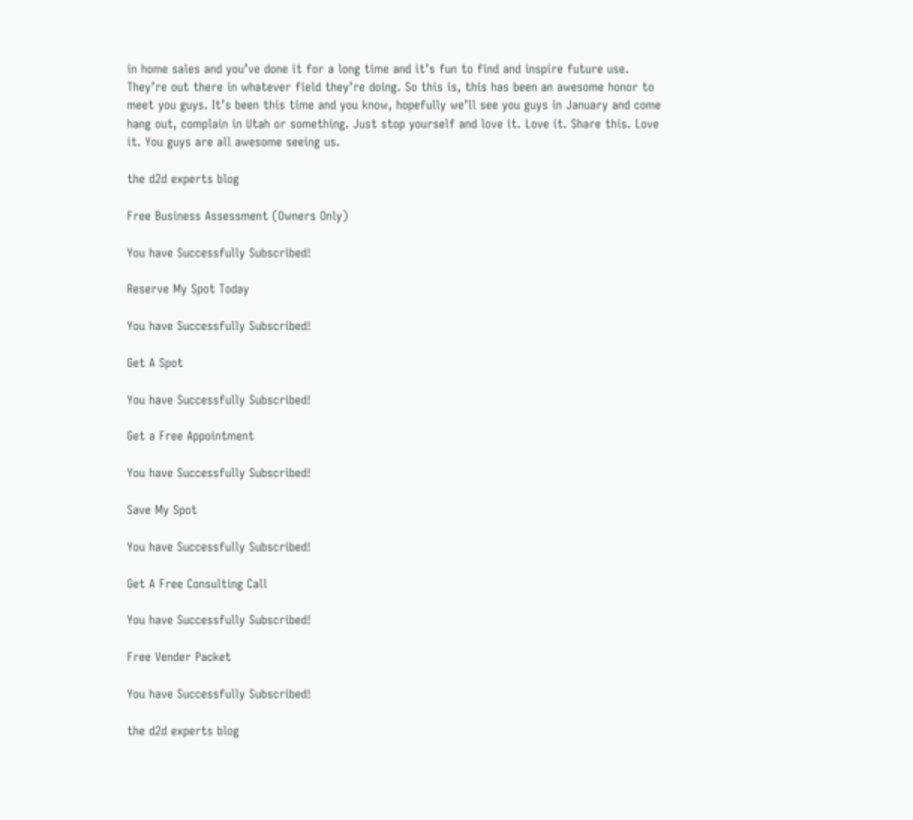in home sales and you’ve done it for a long time and it’s fun to find and inspire future use. They’re out there in whatever field they’re doing. So this is, this has been an awesome honor to meet you guys. It’s been this time and you know, hopefully we’ll see you guys in January and come hang out, complain in Utah or something. Just stop yourself and love it. Love it. Share this. Love it. You guys are all awesome seeing us.

the d2d experts blog

Free Business Assessment (Owners Only)

You have Successfully Subscribed!

Reserve My Spot Today

You have Successfully Subscribed!

Get A Spot

You have Successfully Subscribed!

Get a Free Appointment

You have Successfully Subscribed!

Save My Spot

You have Successfully Subscribed!

Get A Free Consulting Call

You have Successfully Subscribed!

Free Vender Packet

You have Successfully Subscribed!

the d2d experts blog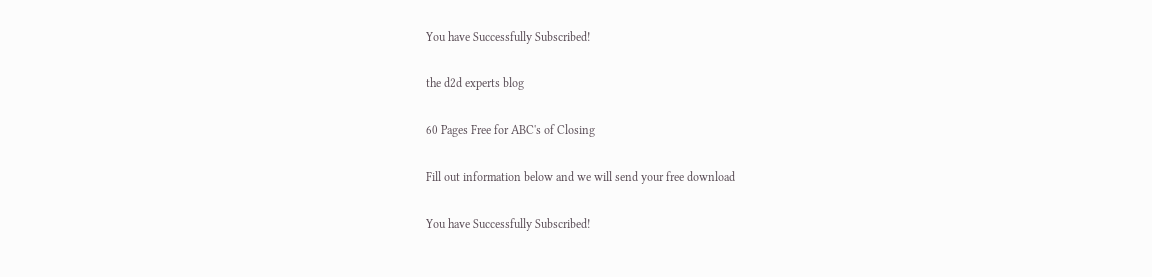You have Successfully Subscribed!

the d2d experts blog

60 Pages Free for ABC's of Closing

Fill out information below and we will send your free download

You have Successfully Subscribed!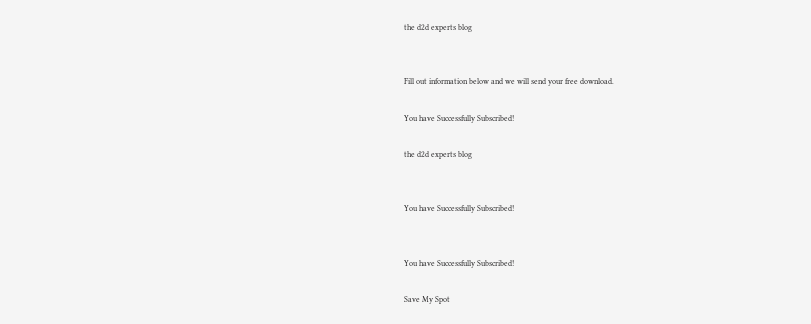the d2d experts blog


Fill out information below and we will send your free download.

You have Successfully Subscribed!

the d2d experts blog


You have Successfully Subscribed!


You have Successfully Subscribed!

Save My Spot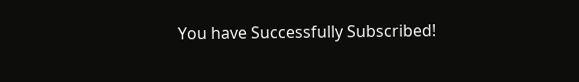You have Successfully Subscribed!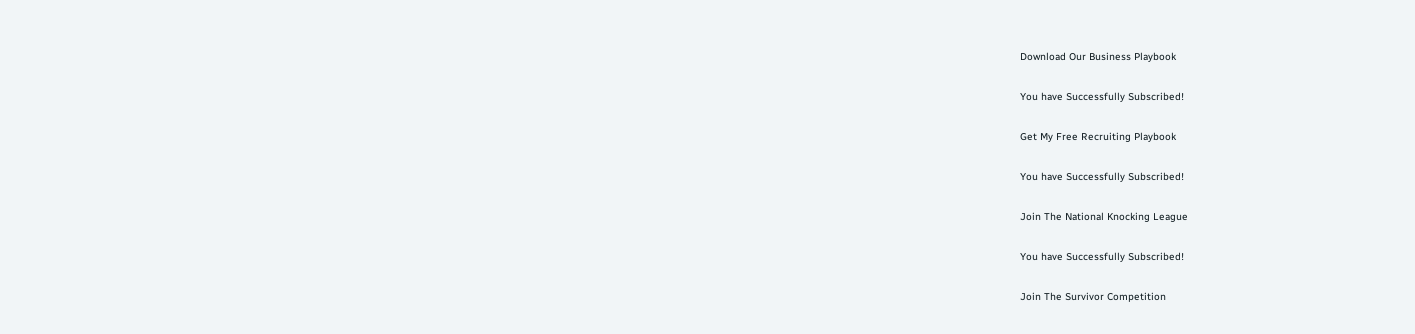Download Our Business Playbook

You have Successfully Subscribed!

Get My Free Recruiting Playbook

You have Successfully Subscribed!

Join The National Knocking League

You have Successfully Subscribed!

Join The Survivor Competition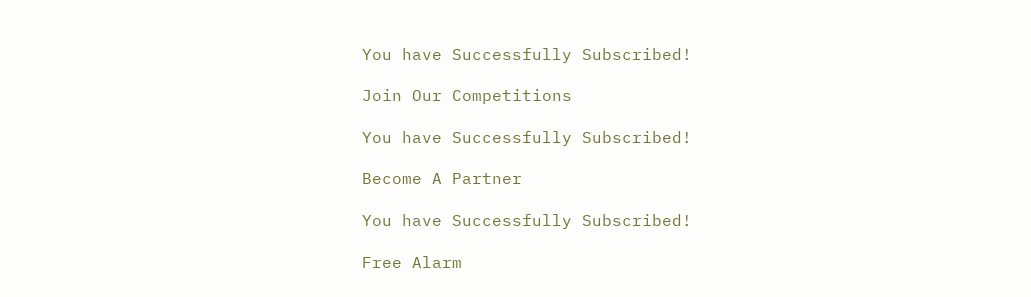You have Successfully Subscribed!

Join Our Competitions

You have Successfully Subscribed!

Become A Partner

You have Successfully Subscribed!

Free Alarm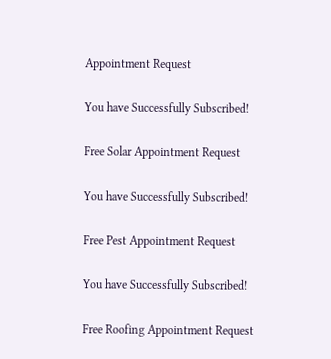Appointment Request

You have Successfully Subscribed!

Free Solar Appointment Request

You have Successfully Subscribed!

Free Pest Appointment Request

You have Successfully Subscribed!

Free Roofing Appointment Request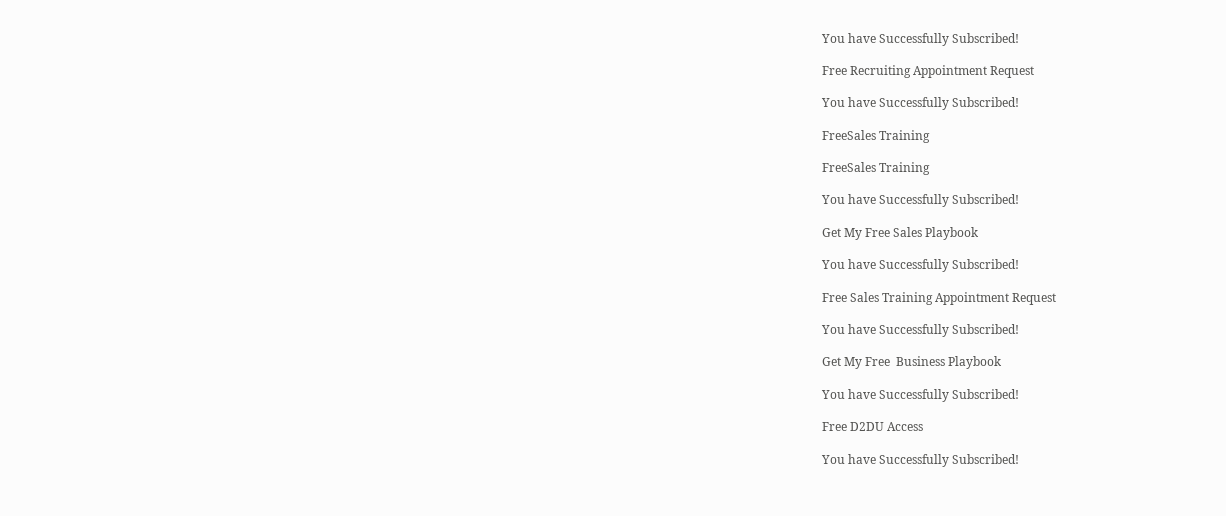You have Successfully Subscribed!

Free Recruiting Appointment Request

You have Successfully Subscribed!

FreeSales Training

FreeSales Training

You have Successfully Subscribed!

Get My Free Sales Playbook

You have Successfully Subscribed!

Free Sales Training Appointment Request

You have Successfully Subscribed!

Get My Free  Business Playbook

You have Successfully Subscribed!

Free D2DU Access

You have Successfully Subscribed!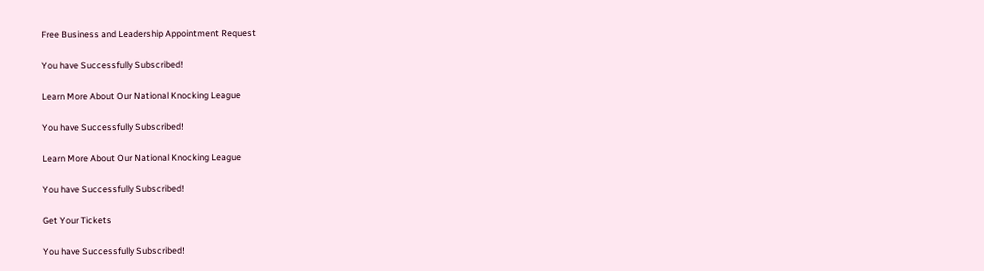Free Business and Leadership Appointment Request

You have Successfully Subscribed!

Learn More About Our National Knocking League

You have Successfully Subscribed!

Learn More About Our National Knocking League

You have Successfully Subscribed!

Get Your Tickets

You have Successfully Subscribed!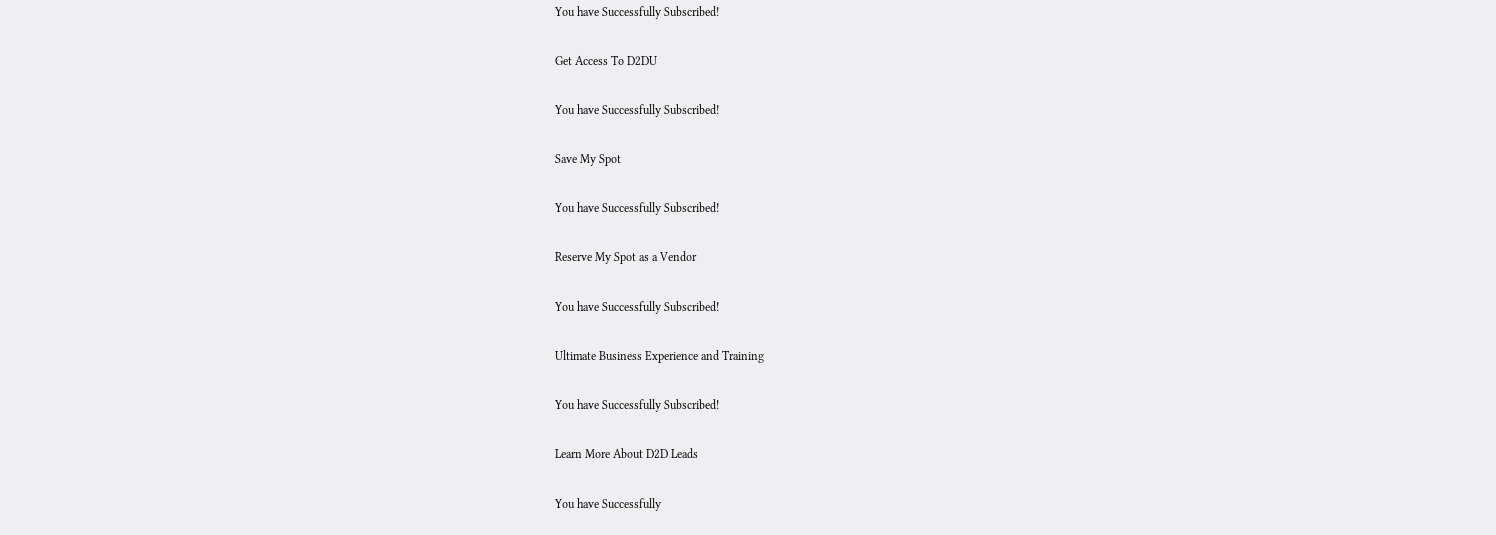You have Successfully Subscribed!

Get Access To D2DU

You have Successfully Subscribed!

Save My Spot

You have Successfully Subscribed!

Reserve My Spot as a Vendor

You have Successfully Subscribed!

Ultimate Business Experience and Training

You have Successfully Subscribed!

Learn More About D2D Leads

You have Successfully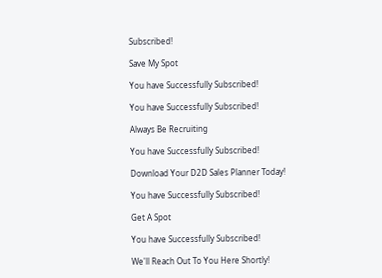Subscribed!

Save My Spot

You have Successfully Subscribed!

You have Successfully Subscribed!

Always Be Recruiting

You have Successfully Subscribed!

Download Your D2D Sales Planner Today!

You have Successfully Subscribed!

Get A Spot

You have Successfully Subscribed!

We'll Reach Out To You Here Shortly!